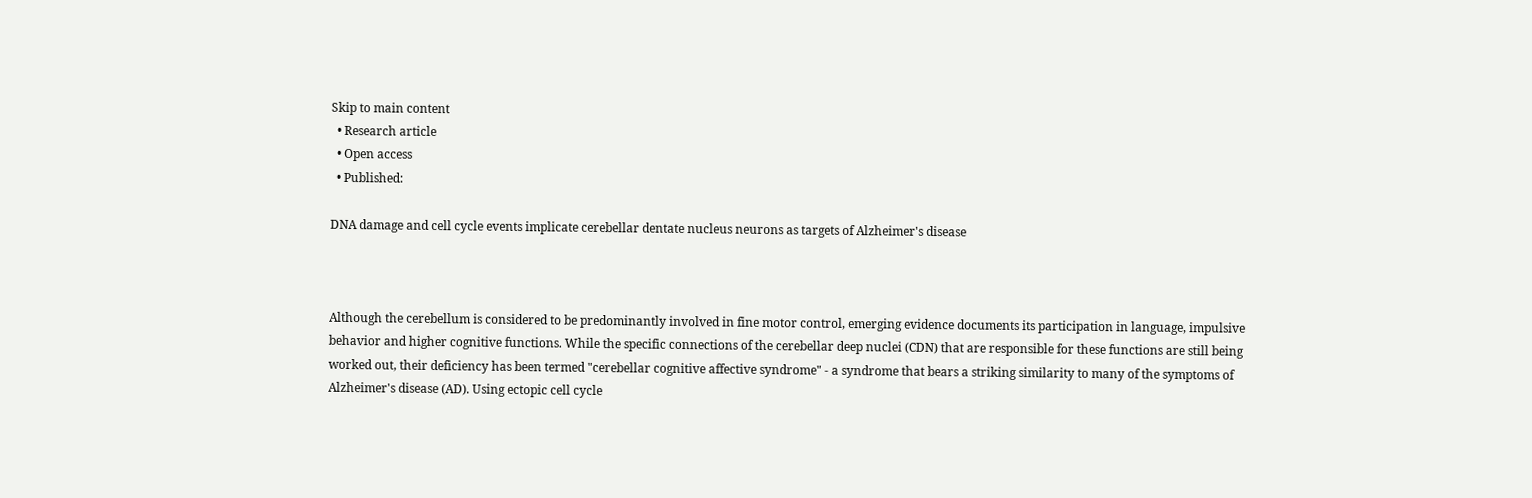Skip to main content
  • Research article
  • Open access
  • Published:

DNA damage and cell cycle events implicate cerebellar dentate nucleus neurons as targets of Alzheimer's disease



Although the cerebellum is considered to be predominantly involved in fine motor control, emerging evidence documents its participation in language, impulsive behavior and higher cognitive functions. While the specific connections of the cerebellar deep nuclei (CDN) that are responsible for these functions are still being worked out, their deficiency has been termed "cerebellar cognitive affective syndrome" - a syndrome that bears a striking similarity to many of the symptoms of Alzheimer's disease (AD). Using ectopic cell cycle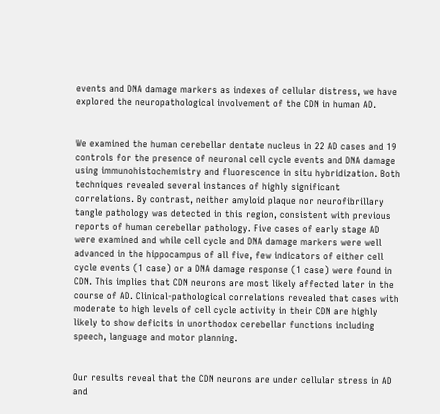events and DNA damage markers as indexes of cellular distress, we have explored the neuropathological involvement of the CDN in human AD.


We examined the human cerebellar dentate nucleus in 22 AD cases and 19 controls for the presence of neuronal cell cycle events and DNA damage using immunohistochemistry and fluorescence in situ hybridization. Both techniques revealed several instances of highly significant correlations. By contrast, neither amyloid plaque nor neurofibrillary tangle pathology was detected in this region, consistent with previous reports of human cerebellar pathology. Five cases of early stage AD were examined and while cell cycle and DNA damage markers were well advanced in the hippocampus of all five, few indicators of either cell cycle events (1 case) or a DNA damage response (1 case) were found in CDN. This implies that CDN neurons are most likely affected later in the course of AD. Clinical-pathological correlations revealed that cases with moderate to high levels of cell cycle activity in their CDN are highly likely to show deficits in unorthodox cerebellar functions including speech, language and motor planning.


Our results reveal that the CDN neurons are under cellular stress in AD and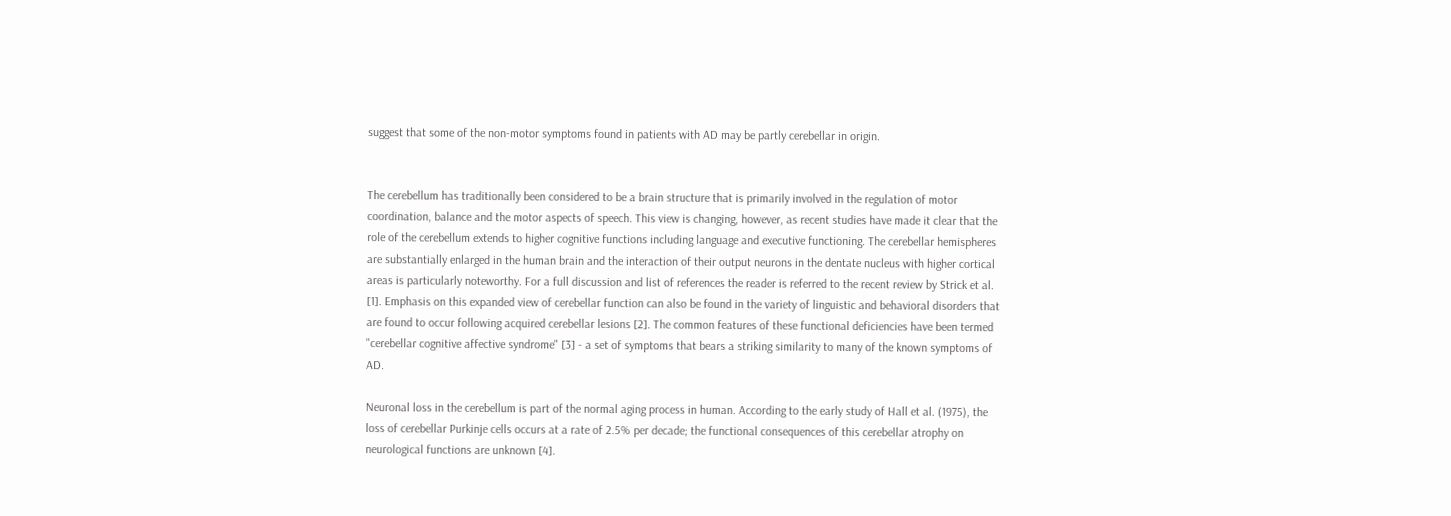suggest that some of the non-motor symptoms found in patients with AD may be partly cerebellar in origin.


The cerebellum has traditionally been considered to be a brain structure that is primarily involved in the regulation of motor coordination, balance and the motor aspects of speech. This view is changing, however, as recent studies have made it clear that the role of the cerebellum extends to higher cognitive functions including language and executive functioning. The cerebellar hemispheres are substantially enlarged in the human brain and the interaction of their output neurons in the dentate nucleus with higher cortical areas is particularly noteworthy. For a full discussion and list of references the reader is referred to the recent review by Strick et al. [1]. Emphasis on this expanded view of cerebellar function can also be found in the variety of linguistic and behavioral disorders that are found to occur following acquired cerebellar lesions [2]. The common features of these functional deficiencies have been termed "cerebellar cognitive affective syndrome" [3] - a set of symptoms that bears a striking similarity to many of the known symptoms of AD.

Neuronal loss in the cerebellum is part of the normal aging process in human. According to the early study of Hall et al. (1975), the loss of cerebellar Purkinje cells occurs at a rate of 2.5% per decade; the functional consequences of this cerebellar atrophy on neurological functions are unknown [4].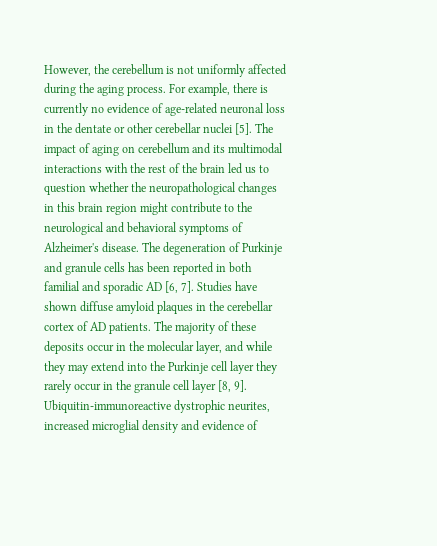However, the cerebellum is not uniformly affected during the aging process. For example, there is currently no evidence of age-related neuronal loss in the dentate or other cerebellar nuclei [5]. The impact of aging on cerebellum and its multimodal interactions with the rest of the brain led us to question whether the neuropathological changes in this brain region might contribute to the neurological and behavioral symptoms of Alzheimer's disease. The degeneration of Purkinje and granule cells has been reported in both familial and sporadic AD [6, 7]. Studies have shown diffuse amyloid plaques in the cerebellar cortex of AD patients. The majority of these deposits occur in the molecular layer, and while they may extend into the Purkinje cell layer they rarely occur in the granule cell layer [8, 9]. Ubiquitin-immunoreactive dystrophic neurites, increased microglial density and evidence of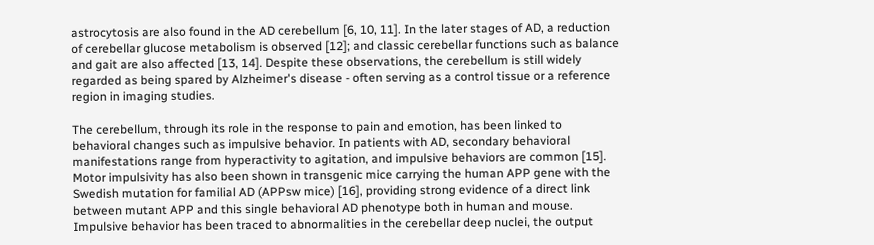astrocytosis are also found in the AD cerebellum [6, 10, 11]. In the later stages of AD, a reduction of cerebellar glucose metabolism is observed [12]; and classic cerebellar functions such as balance and gait are also affected [13, 14]. Despite these observations, the cerebellum is still widely regarded as being spared by Alzheimer's disease - often serving as a control tissue or a reference region in imaging studies.

The cerebellum, through its role in the response to pain and emotion, has been linked to behavioral changes such as impulsive behavior. In patients with AD, secondary behavioral manifestations range from hyperactivity to agitation, and impulsive behaviors are common [15]. Motor impulsivity has also been shown in transgenic mice carrying the human APP gene with the Swedish mutation for familial AD (APPsw mice) [16], providing strong evidence of a direct link between mutant APP and this single behavioral AD phenotype both in human and mouse. Impulsive behavior has been traced to abnormalities in the cerebellar deep nuclei, the output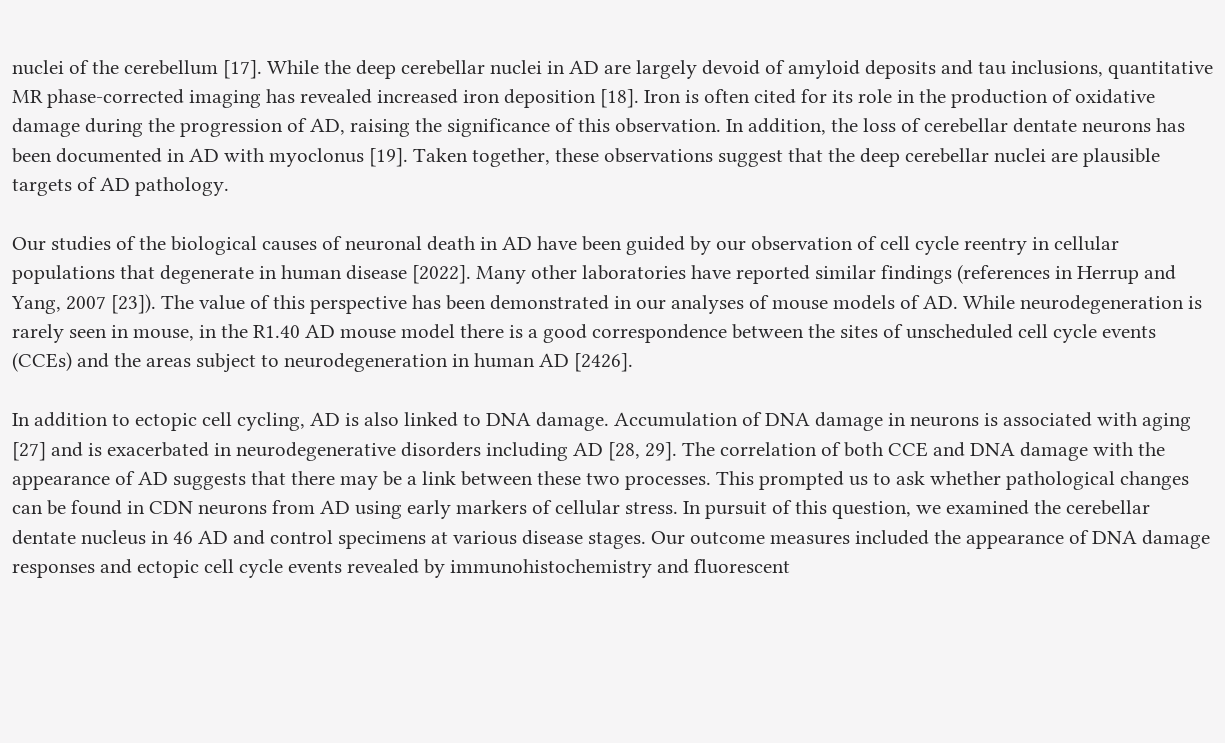nuclei of the cerebellum [17]. While the deep cerebellar nuclei in AD are largely devoid of amyloid deposits and tau inclusions, quantitative MR phase-corrected imaging has revealed increased iron deposition [18]. Iron is often cited for its role in the production of oxidative damage during the progression of AD, raising the significance of this observation. In addition, the loss of cerebellar dentate neurons has been documented in AD with myoclonus [19]. Taken together, these observations suggest that the deep cerebellar nuclei are plausible targets of AD pathology.

Our studies of the biological causes of neuronal death in AD have been guided by our observation of cell cycle reentry in cellular populations that degenerate in human disease [2022]. Many other laboratories have reported similar findings (references in Herrup and Yang, 2007 [23]). The value of this perspective has been demonstrated in our analyses of mouse models of AD. While neurodegeneration is rarely seen in mouse, in the R1.40 AD mouse model there is a good correspondence between the sites of unscheduled cell cycle events (CCEs) and the areas subject to neurodegeneration in human AD [2426].

In addition to ectopic cell cycling, AD is also linked to DNA damage. Accumulation of DNA damage in neurons is associated with aging [27] and is exacerbated in neurodegenerative disorders including AD [28, 29]. The correlation of both CCE and DNA damage with the appearance of AD suggests that there may be a link between these two processes. This prompted us to ask whether pathological changes can be found in CDN neurons from AD using early markers of cellular stress. In pursuit of this question, we examined the cerebellar dentate nucleus in 46 AD and control specimens at various disease stages. Our outcome measures included the appearance of DNA damage responses and ectopic cell cycle events revealed by immunohistochemistry and fluorescent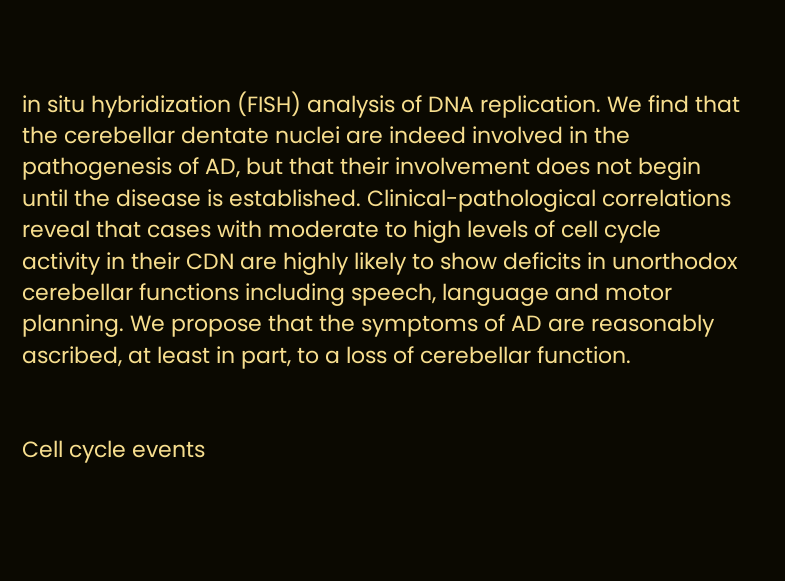in situ hybridization (FISH) analysis of DNA replication. We find that the cerebellar dentate nuclei are indeed involved in the pathogenesis of AD, but that their involvement does not begin until the disease is established. Clinical-pathological correlations reveal that cases with moderate to high levels of cell cycle activity in their CDN are highly likely to show deficits in unorthodox cerebellar functions including speech, language and motor planning. We propose that the symptoms of AD are reasonably ascribed, at least in part, to a loss of cerebellar function.


Cell cycle events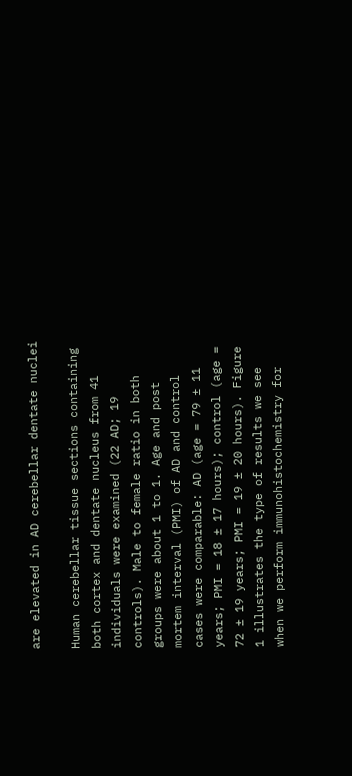are elevated in AD cerebellar dentate nuclei

Human cerebellar tissue sections containing both cortex and dentate nucleus from 41 individuals were examined (22 AD; 19 controls). Male to female ratio in both groups were about 1 to 1. Age and post mortem interval (PMI) of AD and control cases were comparable: AD (age = 79 ± 11 years; PMI = 18 ± 17 hours); control (age = 72 ± 19 years; PMI = 19 ± 20 hours). Figure 1 illustrates the type of results we see when we perform immunohistochemistry for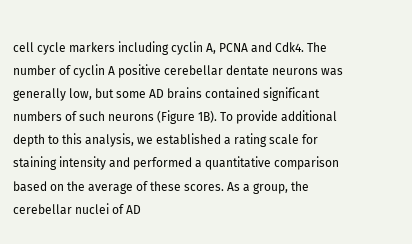cell cycle markers including cyclin A, PCNA and Cdk4. The number of cyclin A positive cerebellar dentate neurons was generally low, but some AD brains contained significant numbers of such neurons (Figure 1B). To provide additional depth to this analysis, we established a rating scale for staining intensity and performed a quantitative comparison based on the average of these scores. As a group, the cerebellar nuclei of AD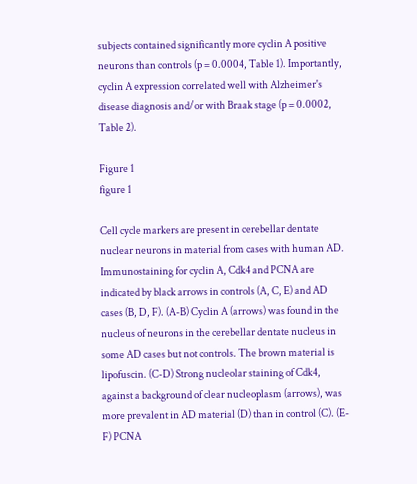subjects contained significantly more cyclin A positive neurons than controls (p = 0.0004, Table 1). Importantly, cyclin A expression correlated well with Alzheimer's disease diagnosis and/or with Braak stage (p = 0.0002, Table 2).

Figure 1
figure 1

Cell cycle markers are present in cerebellar dentate nuclear neurons in material from cases with human AD. Immunostaining for cyclin A, Cdk4 and PCNA are indicated by black arrows in controls (A, C, E) and AD cases (B, D, F). (A-B) Cyclin A (arrows) was found in the nucleus of neurons in the cerebellar dentate nucleus in some AD cases but not controls. The brown material is lipofuscin. (C-D) Strong nucleolar staining of Cdk4, against a background of clear nucleoplasm (arrows), was more prevalent in AD material (D) than in control (C). (E-F) PCNA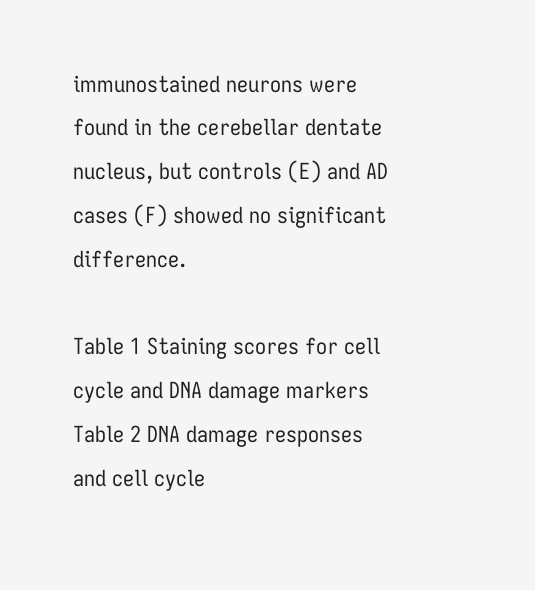immunostained neurons were found in the cerebellar dentate nucleus, but controls (E) and AD cases (F) showed no significant difference.

Table 1 Staining scores for cell cycle and DNA damage markers
Table 2 DNA damage responses and cell cycle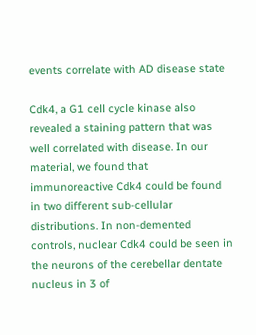events correlate with AD disease state

Cdk4, a G1 cell cycle kinase also revealed a staining pattern that was well correlated with disease. In our material, we found that immunoreactive Cdk4 could be found in two different sub-cellular distributions. In non-demented controls, nuclear Cdk4 could be seen in the neurons of the cerebellar dentate nucleus in 3 of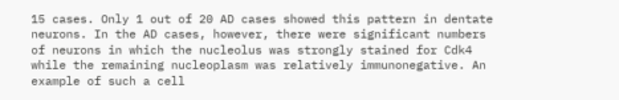15 cases. Only 1 out of 20 AD cases showed this pattern in dentate neurons. In the AD cases, however, there were significant numbers of neurons in which the nucleolus was strongly stained for Cdk4 while the remaining nucleoplasm was relatively immunonegative. An example of such a cell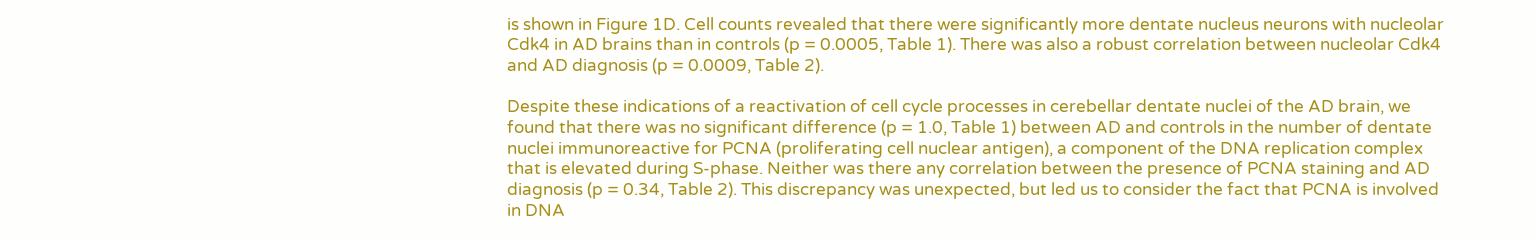is shown in Figure 1D. Cell counts revealed that there were significantly more dentate nucleus neurons with nucleolar Cdk4 in AD brains than in controls (p = 0.0005, Table 1). There was also a robust correlation between nucleolar Cdk4 and AD diagnosis (p = 0.0009, Table 2).

Despite these indications of a reactivation of cell cycle processes in cerebellar dentate nuclei of the AD brain, we found that there was no significant difference (p = 1.0, Table 1) between AD and controls in the number of dentate nuclei immunoreactive for PCNA (proliferating cell nuclear antigen), a component of the DNA replication complex that is elevated during S-phase. Neither was there any correlation between the presence of PCNA staining and AD diagnosis (p = 0.34, Table 2). This discrepancy was unexpected, but led us to consider the fact that PCNA is involved in DNA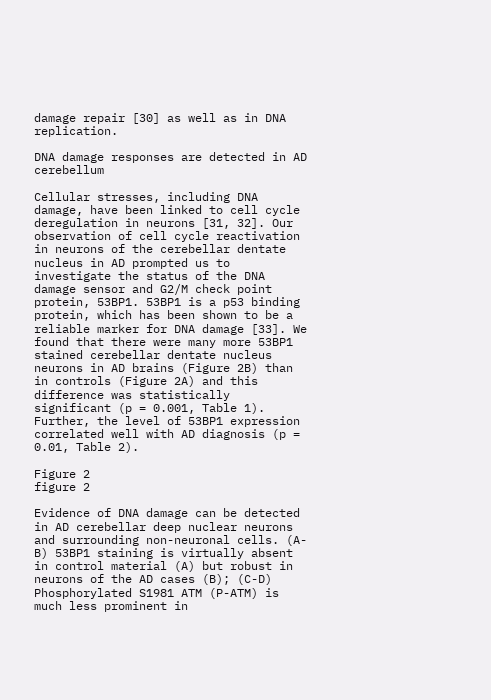damage repair [30] as well as in DNA replication.

DNA damage responses are detected in AD cerebellum

Cellular stresses, including DNA damage, have been linked to cell cycle deregulation in neurons [31, 32]. Our observation of cell cycle reactivation in neurons of the cerebellar dentate nucleus in AD prompted us to investigate the status of the DNA damage sensor and G2/M check point protein, 53BP1. 53BP1 is a p53 binding protein, which has been shown to be a reliable marker for DNA damage [33]. We found that there were many more 53BP1 stained cerebellar dentate nucleus neurons in AD brains (Figure 2B) than in controls (Figure 2A) and this difference was statistically significant (p = 0.001, Table 1). Further, the level of 53BP1 expression correlated well with AD diagnosis (p = 0.01, Table 2).

Figure 2
figure 2

Evidence of DNA damage can be detected in AD cerebellar deep nuclear neurons and surrounding non-neuronal cells. (A-B) 53BP1 staining is virtually absent in control material (A) but robust in neurons of the AD cases (B); (C-D) Phosphorylated S1981 ATM (P-ATM) is much less prominent in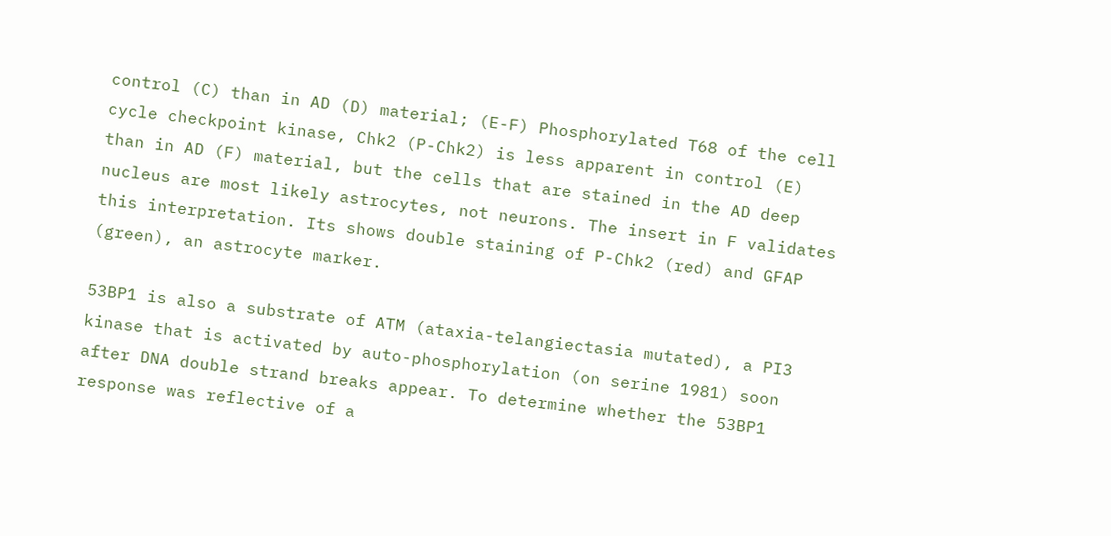control (C) than in AD (D) material; (E-F) Phosphorylated T68 of the cell cycle checkpoint kinase, Chk2 (P-Chk2) is less apparent in control (E) than in AD (F) material, but the cells that are stained in the AD deep nucleus are most likely astrocytes, not neurons. The insert in F validates this interpretation. Its shows double staining of P-Chk2 (red) and GFAP (green), an astrocyte marker.

53BP1 is also a substrate of ATM (ataxia-telangiectasia mutated), a PI3 kinase that is activated by auto-phosphorylation (on serine 1981) soon after DNA double strand breaks appear. To determine whether the 53BP1 response was reflective of a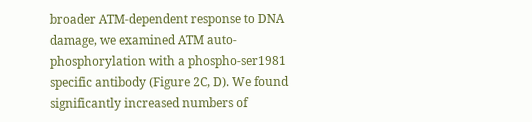broader ATM-dependent response to DNA damage, we examined ATM auto-phosphorylation with a phospho-ser1981 specific antibody (Figure 2C, D). We found significantly increased numbers of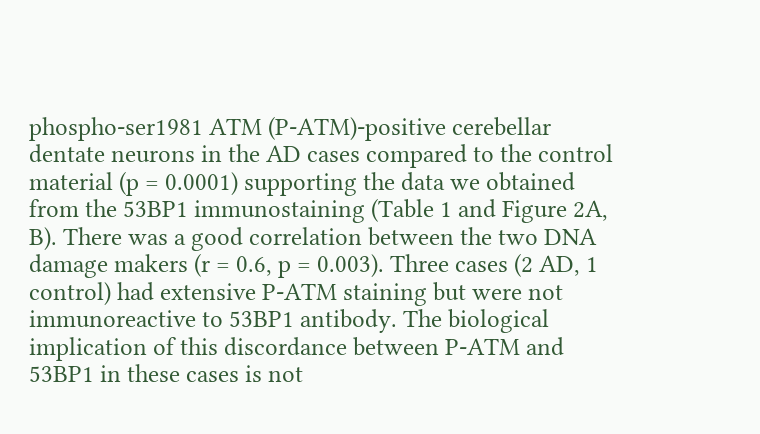phospho-ser1981 ATM (P-ATM)-positive cerebellar dentate neurons in the AD cases compared to the control material (p = 0.0001) supporting the data we obtained from the 53BP1 immunostaining (Table 1 and Figure 2A, B). There was a good correlation between the two DNA damage makers (r = 0.6, p = 0.003). Three cases (2 AD, 1 control) had extensive P-ATM staining but were not immunoreactive to 53BP1 antibody. The biological implication of this discordance between P-ATM and 53BP1 in these cases is not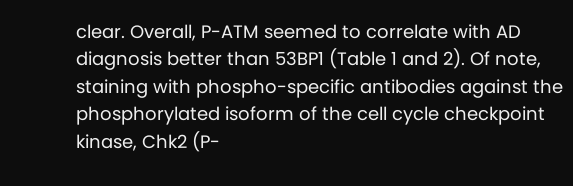clear. Overall, P-ATM seemed to correlate with AD diagnosis better than 53BP1 (Table 1 and 2). Of note, staining with phospho-specific antibodies against the phosphorylated isoform of the cell cycle checkpoint kinase, Chk2 (P-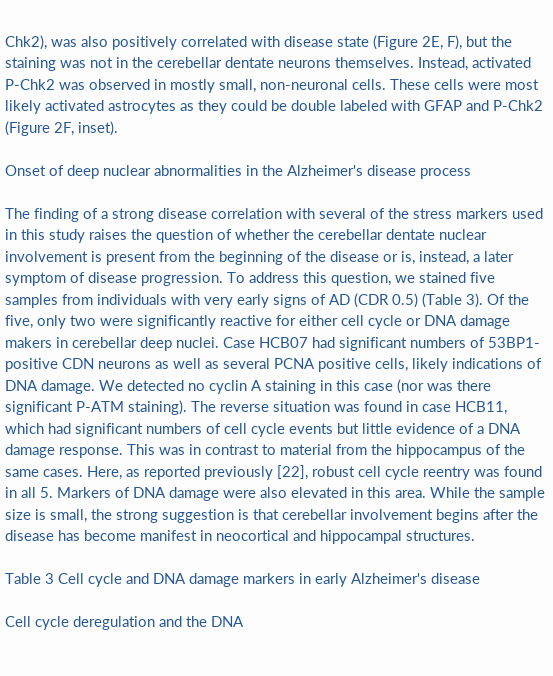Chk2), was also positively correlated with disease state (Figure 2E, F), but the staining was not in the cerebellar dentate neurons themselves. Instead, activated P-Chk2 was observed in mostly small, non-neuronal cells. These cells were most likely activated astrocytes as they could be double labeled with GFAP and P-Chk2 (Figure 2F, inset).

Onset of deep nuclear abnormalities in the Alzheimer's disease process

The finding of a strong disease correlation with several of the stress markers used in this study raises the question of whether the cerebellar dentate nuclear involvement is present from the beginning of the disease or is, instead, a later symptom of disease progression. To address this question, we stained five samples from individuals with very early signs of AD (CDR 0.5) (Table 3). Of the five, only two were significantly reactive for either cell cycle or DNA damage makers in cerebellar deep nuclei. Case HCB07 had significant numbers of 53BP1-positive CDN neurons as well as several PCNA positive cells, likely indications of DNA damage. We detected no cyclin A staining in this case (nor was there significant P-ATM staining). The reverse situation was found in case HCB11, which had significant numbers of cell cycle events but little evidence of a DNA damage response. This was in contrast to material from the hippocampus of the same cases. Here, as reported previously [22], robust cell cycle reentry was found in all 5. Markers of DNA damage were also elevated in this area. While the sample size is small, the strong suggestion is that cerebellar involvement begins after the disease has become manifest in neocortical and hippocampal structures.

Table 3 Cell cycle and DNA damage markers in early Alzheimer's disease

Cell cycle deregulation and the DNA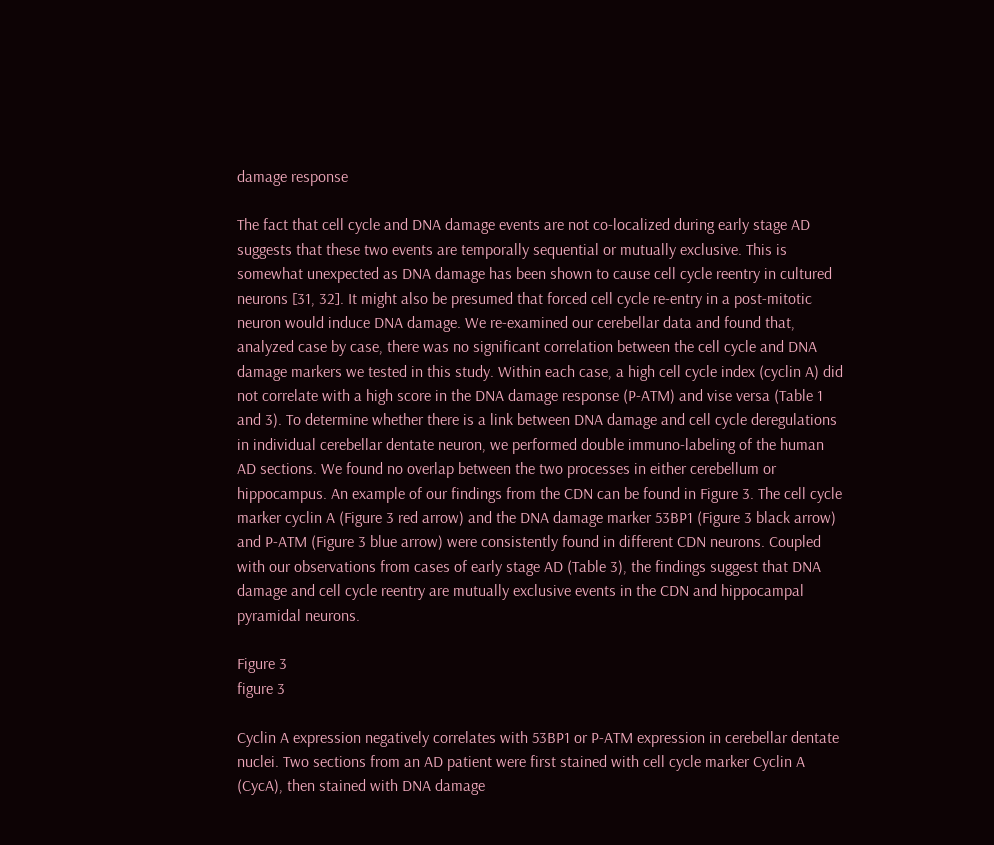damage response

The fact that cell cycle and DNA damage events are not co-localized during early stage AD suggests that these two events are temporally sequential or mutually exclusive. This is somewhat unexpected as DNA damage has been shown to cause cell cycle reentry in cultured neurons [31, 32]. It might also be presumed that forced cell cycle re-entry in a post-mitotic neuron would induce DNA damage. We re-examined our cerebellar data and found that, analyzed case by case, there was no significant correlation between the cell cycle and DNA damage markers we tested in this study. Within each case, a high cell cycle index (cyclin A) did not correlate with a high score in the DNA damage response (P-ATM) and vise versa (Table 1 and 3). To determine whether there is a link between DNA damage and cell cycle deregulations in individual cerebellar dentate neuron, we performed double immuno-labeling of the human AD sections. We found no overlap between the two processes in either cerebellum or hippocampus. An example of our findings from the CDN can be found in Figure 3. The cell cycle marker cyclin A (Figure 3 red arrow) and the DNA damage marker 53BP1 (Figure 3 black arrow) and P-ATM (Figure 3 blue arrow) were consistently found in different CDN neurons. Coupled with our observations from cases of early stage AD (Table 3), the findings suggest that DNA damage and cell cycle reentry are mutually exclusive events in the CDN and hippocampal pyramidal neurons.

Figure 3
figure 3

Cyclin A expression negatively correlates with 53BP1 or P-ATM expression in cerebellar dentate nuclei. Two sections from an AD patient were first stained with cell cycle marker Cyclin A (CycA), then stained with DNA damage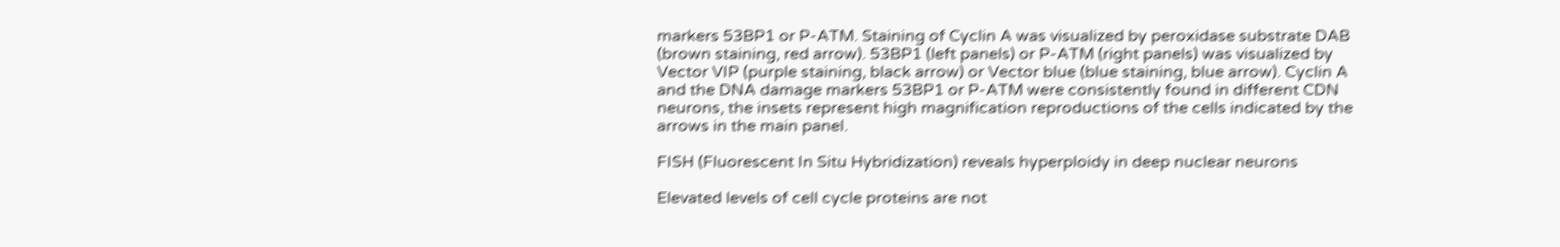markers 53BP1 or P-ATM. Staining of Cyclin A was visualized by peroxidase substrate DAB (brown staining, red arrow). 53BP1 (left panels) or P-ATM (right panels) was visualized by Vector VIP (purple staining, black arrow) or Vector blue (blue staining, blue arrow). Cyclin A and the DNA damage markers 53BP1 or P-ATM were consistently found in different CDN neurons, the insets represent high magnification reproductions of the cells indicated by the arrows in the main panel.

FISH (Fluorescent In Situ Hybridization) reveals hyperploidy in deep nuclear neurons

Elevated levels of cell cycle proteins are not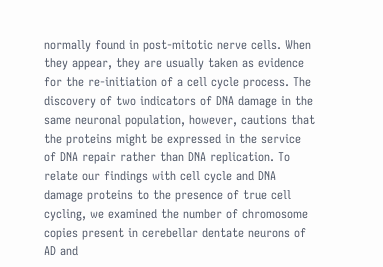normally found in post-mitotic nerve cells. When they appear, they are usually taken as evidence for the re-initiation of a cell cycle process. The discovery of two indicators of DNA damage in the same neuronal population, however, cautions that the proteins might be expressed in the service of DNA repair rather than DNA replication. To relate our findings with cell cycle and DNA damage proteins to the presence of true cell cycling, we examined the number of chromosome copies present in cerebellar dentate neurons of AD and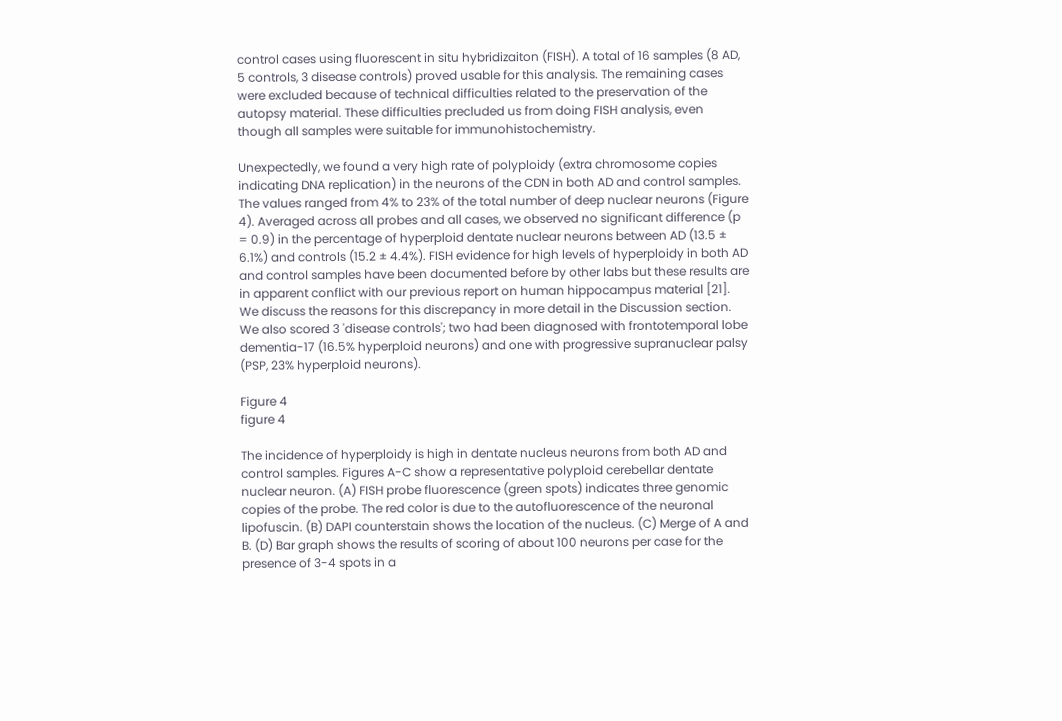control cases using fluorescent in situ hybridizaiton (FISH). A total of 16 samples (8 AD, 5 controls, 3 disease controls) proved usable for this analysis. The remaining cases were excluded because of technical difficulties related to the preservation of the autopsy material. These difficulties precluded us from doing FISH analysis, even though all samples were suitable for immunohistochemistry.

Unexpectedly, we found a very high rate of polyploidy (extra chromosome copies indicating DNA replication) in the neurons of the CDN in both AD and control samples. The values ranged from 4% to 23% of the total number of deep nuclear neurons (Figure 4). Averaged across all probes and all cases, we observed no significant difference (p = 0.9) in the percentage of hyperploid dentate nuclear neurons between AD (13.5 ± 6.1%) and controls (15.2 ± 4.4%). FISH evidence for high levels of hyperploidy in both AD and control samples have been documented before by other labs but these results are in apparent conflict with our previous report on human hippocampus material [21]. We discuss the reasons for this discrepancy in more detail in the Discussion section. We also scored 3 'disease controls'; two had been diagnosed with frontotemporal lobe dementia-17 (16.5% hyperploid neurons) and one with progressive supranuclear palsy (PSP, 23% hyperploid neurons).

Figure 4
figure 4

The incidence of hyperploidy is high in dentate nucleus neurons from both AD and control samples. Figures A-C show a representative polyploid cerebellar dentate nuclear neuron. (A) FISH probe fluorescence (green spots) indicates three genomic copies of the probe. The red color is due to the autofluorescence of the neuronal lipofuscin. (B) DAPI counterstain shows the location of the nucleus. (C) Merge of A and B. (D) Bar graph shows the results of scoring of about 100 neurons per case for the presence of 3-4 spots in a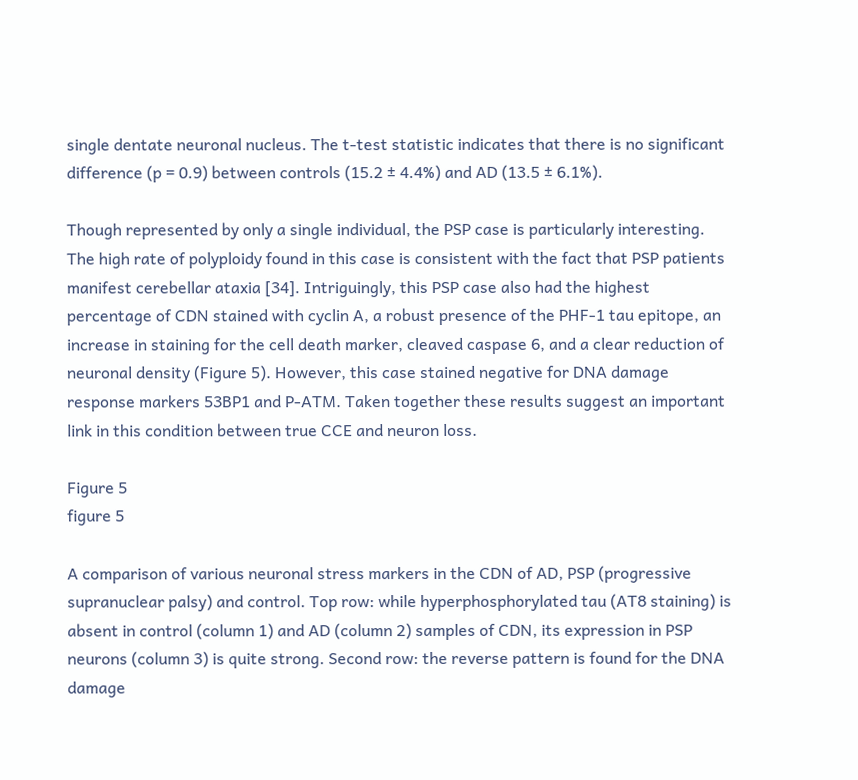single dentate neuronal nucleus. The t-test statistic indicates that there is no significant difference (p = 0.9) between controls (15.2 ± 4.4%) and AD (13.5 ± 6.1%).

Though represented by only a single individual, the PSP case is particularly interesting. The high rate of polyploidy found in this case is consistent with the fact that PSP patients manifest cerebellar ataxia [34]. Intriguingly, this PSP case also had the highest percentage of CDN stained with cyclin A, a robust presence of the PHF-1 tau epitope, an increase in staining for the cell death marker, cleaved caspase 6, and a clear reduction of neuronal density (Figure 5). However, this case stained negative for DNA damage response markers 53BP1 and P-ATM. Taken together these results suggest an important link in this condition between true CCE and neuron loss.

Figure 5
figure 5

A comparison of various neuronal stress markers in the CDN of AD, PSP (progressive supranuclear palsy) and control. Top row: while hyperphosphorylated tau (AT8 staining) is absent in control (column 1) and AD (column 2) samples of CDN, its expression in PSP neurons (column 3) is quite strong. Second row: the reverse pattern is found for the DNA damage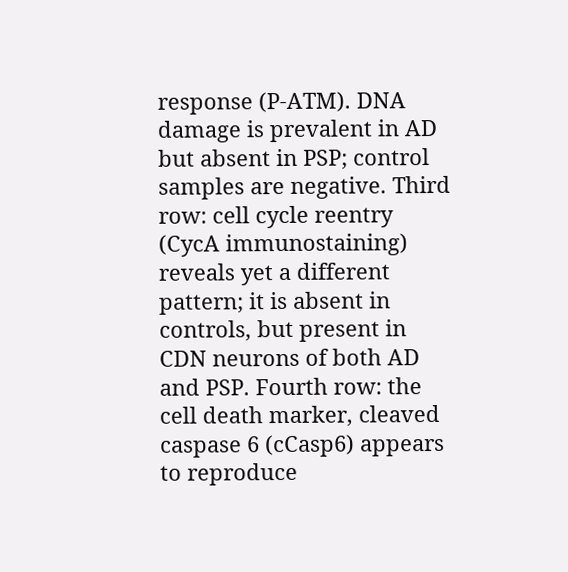response (P-ATM). DNA damage is prevalent in AD but absent in PSP; control samples are negative. Third row: cell cycle reentry (CycA immunostaining) reveals yet a different pattern; it is absent in controls, but present in CDN neurons of both AD and PSP. Fourth row: the cell death marker, cleaved caspase 6 (cCasp6) appears to reproduce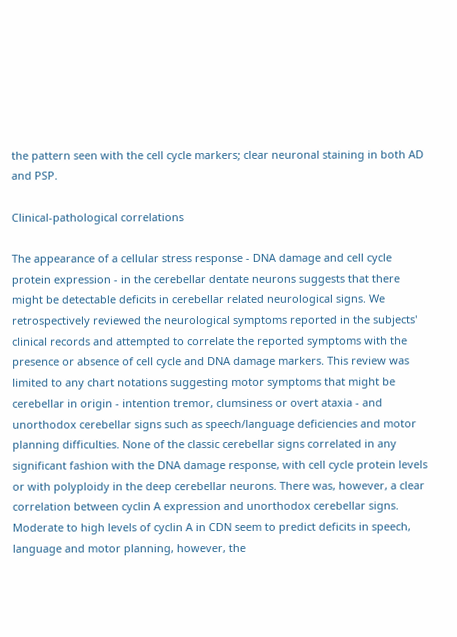the pattern seen with the cell cycle markers; clear neuronal staining in both AD and PSP.

Clinical-pathological correlations

The appearance of a cellular stress response - DNA damage and cell cycle protein expression - in the cerebellar dentate neurons suggests that there might be detectable deficits in cerebellar related neurological signs. We retrospectively reviewed the neurological symptoms reported in the subjects' clinical records and attempted to correlate the reported symptoms with the presence or absence of cell cycle and DNA damage markers. This review was limited to any chart notations suggesting motor symptoms that might be cerebellar in origin - intention tremor, clumsiness or overt ataxia - and unorthodox cerebellar signs such as speech/language deficiencies and motor planning difficulties. None of the classic cerebellar signs correlated in any significant fashion with the DNA damage response, with cell cycle protein levels or with polyploidy in the deep cerebellar neurons. There was, however, a clear correlation between cyclin A expression and unorthodox cerebellar signs. Moderate to high levels of cyclin A in CDN seem to predict deficits in speech, language and motor planning, however, the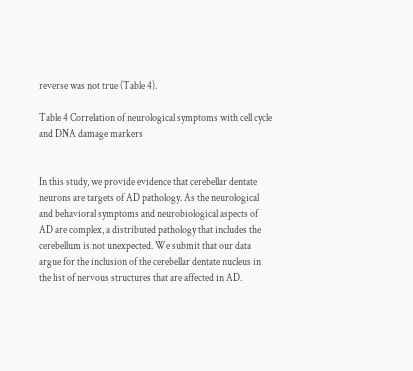reverse was not true (Table 4).

Table 4 Correlation of neurological symptoms with cell cycle and DNA damage markers


In this study, we provide evidence that cerebellar dentate neurons are targets of AD pathology. As the neurological and behavioral symptoms and neurobiological aspects of AD are complex, a distributed pathology that includes the cerebellum is not unexpected. We submit that our data argue for the inclusion of the cerebellar dentate nucleus in the list of nervous structures that are affected in AD.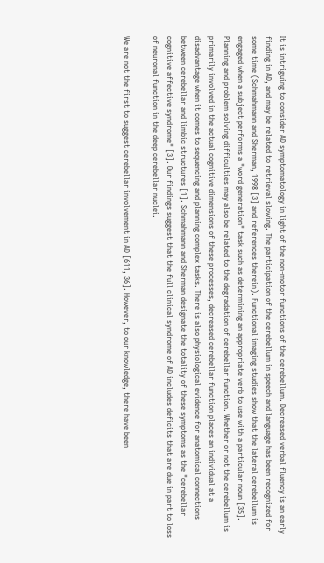It is intriguing to consider AD symptomatology in light of the non-motor functions of the cerebellum. Decreased verbal fluency is an early finding in AD, and may be related to retrieval slowing. The participation of the cerebellum in speech and language has been recognized for some time (Schmahmann and Sherman, 1998 [3] and references therein). Functional imaging studies show that the lateral cerebellum is engaged when a subject performs a "word generation" task such as determining an appropriate verb to use with a particular noun [35]. Planning and problem solving difficulties may also be related to the degradation of cerebellar function. Whether or not the cerebellum is primarily involved in the actual cognitive dimensions of these processes, decreased cerebellar function places an individual at a disadvantage when it comes to sequencing and planning complex tasks. There is also physiological evidence for anatomical connections between cerebellar and limbic structures [1]. Schmahmann and Sherman designate the totality of these symptoms as the "cerebellar cognitive affective syndrome" [3]. Our findings suggest that the full clinical syndrome of AD includes deficits that are due in part to loss of neuronal function in the deep cerebellar nuclei.

We are not the first to suggest cerebellar involvement in AD [611, 36]. However, to our knowledge, there have been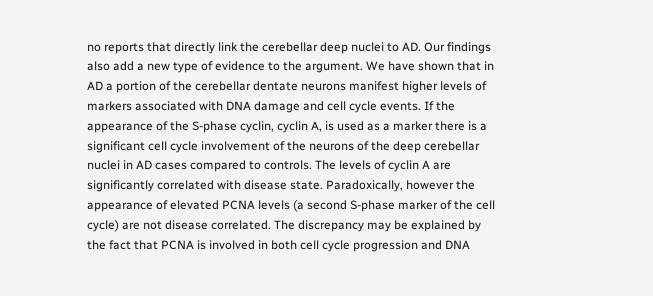no reports that directly link the cerebellar deep nuclei to AD. Our findings also add a new type of evidence to the argument. We have shown that in AD a portion of the cerebellar dentate neurons manifest higher levels of markers associated with DNA damage and cell cycle events. If the appearance of the S-phase cyclin, cyclin A, is used as a marker there is a significant cell cycle involvement of the neurons of the deep cerebellar nuclei in AD cases compared to controls. The levels of cyclin A are significantly correlated with disease state. Paradoxically, however the appearance of elevated PCNA levels (a second S-phase marker of the cell cycle) are not disease correlated. The discrepancy may be explained by the fact that PCNA is involved in both cell cycle progression and DNA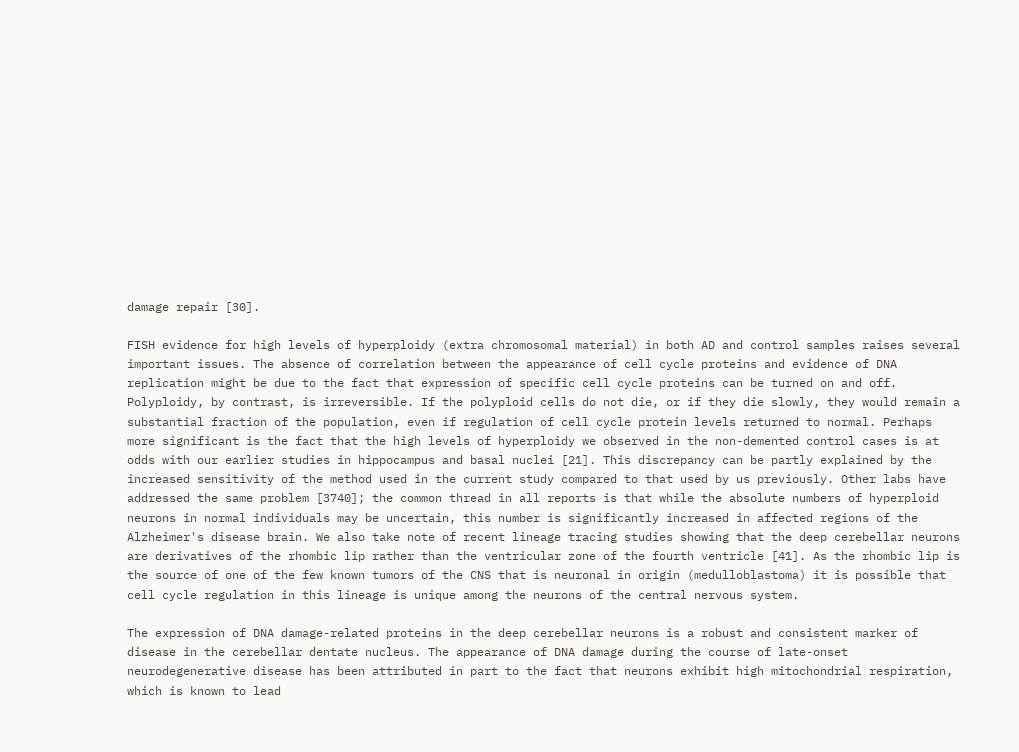damage repair [30].

FISH evidence for high levels of hyperploidy (extra chromosomal material) in both AD and control samples raises several important issues. The absence of correlation between the appearance of cell cycle proteins and evidence of DNA replication might be due to the fact that expression of specific cell cycle proteins can be turned on and off. Polyploidy, by contrast, is irreversible. If the polyploid cells do not die, or if they die slowly, they would remain a substantial fraction of the population, even if regulation of cell cycle protein levels returned to normal. Perhaps more significant is the fact that the high levels of hyperploidy we observed in the non-demented control cases is at odds with our earlier studies in hippocampus and basal nuclei [21]. This discrepancy can be partly explained by the increased sensitivity of the method used in the current study compared to that used by us previously. Other labs have addressed the same problem [3740]; the common thread in all reports is that while the absolute numbers of hyperploid neurons in normal individuals may be uncertain, this number is significantly increased in affected regions of the Alzheimer's disease brain. We also take note of recent lineage tracing studies showing that the deep cerebellar neurons are derivatives of the rhombic lip rather than the ventricular zone of the fourth ventricle [41]. As the rhombic lip is the source of one of the few known tumors of the CNS that is neuronal in origin (medulloblastoma) it is possible that cell cycle regulation in this lineage is unique among the neurons of the central nervous system.

The expression of DNA damage-related proteins in the deep cerebellar neurons is a robust and consistent marker of disease in the cerebellar dentate nucleus. The appearance of DNA damage during the course of late-onset neurodegenerative disease has been attributed in part to the fact that neurons exhibit high mitochondrial respiration, which is known to lead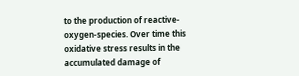to the production of reactive-oxygen-species. Over time this oxidative stress results in the accumulated damage of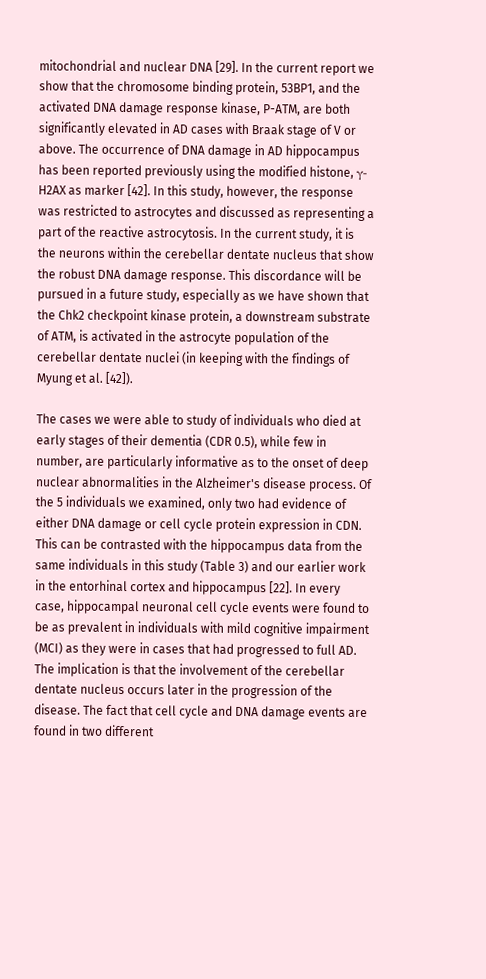mitochondrial and nuclear DNA [29]. In the current report we show that the chromosome binding protein, 53BP1, and the activated DNA damage response kinase, P-ATM, are both significantly elevated in AD cases with Braak stage of V or above. The occurrence of DNA damage in AD hippocampus has been reported previously using the modified histone, γ-H2AX as marker [42]. In this study, however, the response was restricted to astrocytes and discussed as representing a part of the reactive astrocytosis. In the current study, it is the neurons within the cerebellar dentate nucleus that show the robust DNA damage response. This discordance will be pursued in a future study, especially as we have shown that the Chk2 checkpoint kinase protein, a downstream substrate of ATM, is activated in the astrocyte population of the cerebellar dentate nuclei (in keeping with the findings of Myung et al. [42]).

The cases we were able to study of individuals who died at early stages of their dementia (CDR 0.5), while few in number, are particularly informative as to the onset of deep nuclear abnormalities in the Alzheimer's disease process. Of the 5 individuals we examined, only two had evidence of either DNA damage or cell cycle protein expression in CDN. This can be contrasted with the hippocampus data from the same individuals in this study (Table 3) and our earlier work in the entorhinal cortex and hippocampus [22]. In every case, hippocampal neuronal cell cycle events were found to be as prevalent in individuals with mild cognitive impairment (MCI) as they were in cases that had progressed to full AD. The implication is that the involvement of the cerebellar dentate nucleus occurs later in the progression of the disease. The fact that cell cycle and DNA damage events are found in two different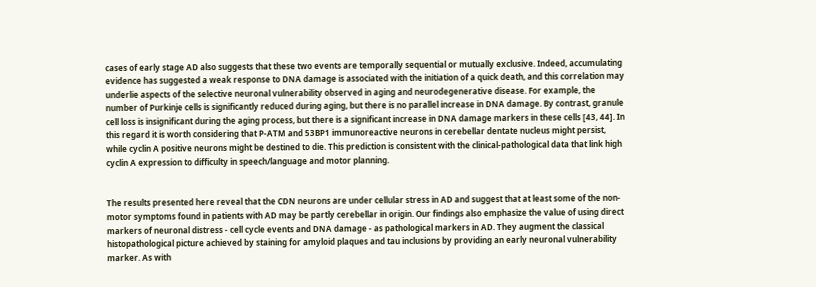cases of early stage AD also suggests that these two events are temporally sequential or mutually exclusive. Indeed, accumulating evidence has suggested a weak response to DNA damage is associated with the initiation of a quick death, and this correlation may underlie aspects of the selective neuronal vulnerability observed in aging and neurodegenerative disease. For example, the number of Purkinje cells is significantly reduced during aging, but there is no parallel increase in DNA damage. By contrast, granule cell loss is insignificant during the aging process, but there is a significant increase in DNA damage markers in these cells [43, 44]. In this regard it is worth considering that P-ATM and 53BP1 immunoreactive neurons in cerebellar dentate nucleus might persist, while cyclin A positive neurons might be destined to die. This prediction is consistent with the clinical-pathological data that link high cyclin A expression to difficulty in speech/language and motor planning.


The results presented here reveal that the CDN neurons are under cellular stress in AD and suggest that at least some of the non-motor symptoms found in patients with AD may be partly cerebellar in origin. Our findings also emphasize the value of using direct markers of neuronal distress - cell cycle events and DNA damage - as pathological markers in AD. They augment the classical histopathological picture achieved by staining for amyloid plaques and tau inclusions by providing an early neuronal vulnerability marker. As with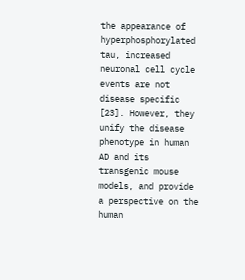the appearance of hyperphosphorylated tau, increased neuronal cell cycle events are not disease specific [23]. However, they unify the disease phenotype in human AD and its transgenic mouse models, and provide a perspective on the human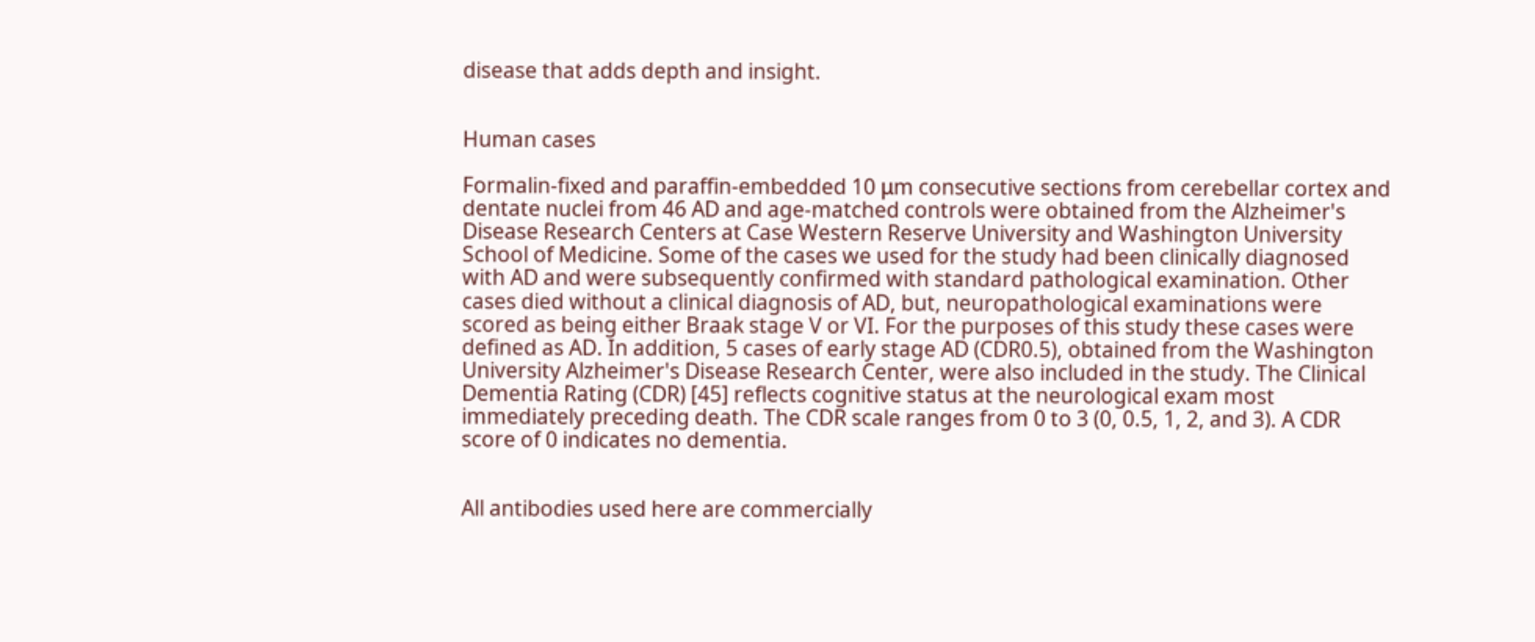disease that adds depth and insight.


Human cases

Formalin-fixed and paraffin-embedded 10 μm consecutive sections from cerebellar cortex and dentate nuclei from 46 AD and age-matched controls were obtained from the Alzheimer's Disease Research Centers at Case Western Reserve University and Washington University School of Medicine. Some of the cases we used for the study had been clinically diagnosed with AD and were subsequently confirmed with standard pathological examination. Other cases died without a clinical diagnosis of AD, but, neuropathological examinations were scored as being either Braak stage V or VI. For the purposes of this study these cases were defined as AD. In addition, 5 cases of early stage AD (CDR0.5), obtained from the Washington University Alzheimer's Disease Research Center, were also included in the study. The Clinical Dementia Rating (CDR) [45] reflects cognitive status at the neurological exam most immediately preceding death. The CDR scale ranges from 0 to 3 (0, 0.5, 1, 2, and 3). A CDR score of 0 indicates no dementia.


All antibodies used here are commercially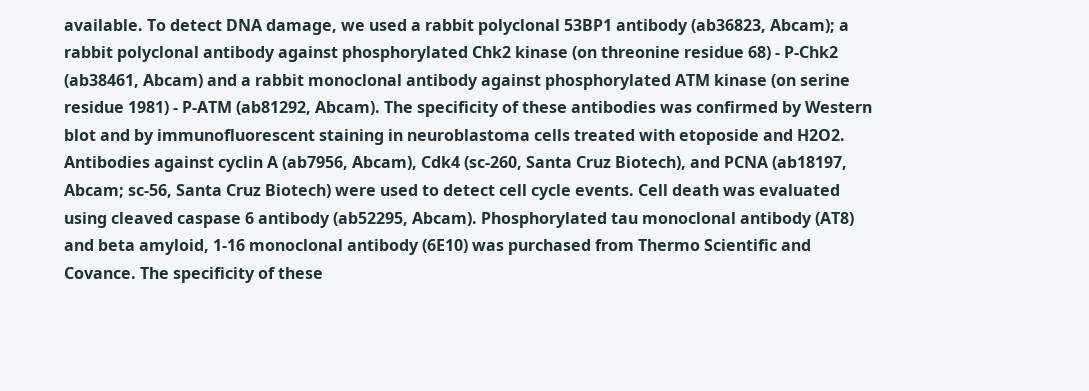available. To detect DNA damage, we used a rabbit polyclonal 53BP1 antibody (ab36823, Abcam); a rabbit polyclonal antibody against phosphorylated Chk2 kinase (on threonine residue 68) - P-Chk2 (ab38461, Abcam) and a rabbit monoclonal antibody against phosphorylated ATM kinase (on serine residue 1981) - P-ATM (ab81292, Abcam). The specificity of these antibodies was confirmed by Western blot and by immunofluorescent staining in neuroblastoma cells treated with etoposide and H2O2. Antibodies against cyclin A (ab7956, Abcam), Cdk4 (sc-260, Santa Cruz Biotech), and PCNA (ab18197, Abcam; sc-56, Santa Cruz Biotech) were used to detect cell cycle events. Cell death was evaluated using cleaved caspase 6 antibody (ab52295, Abcam). Phosphorylated tau monoclonal antibody (AT8) and beta amyloid, 1-16 monoclonal antibody (6E10) was purchased from Thermo Scientific and Covance. The specificity of these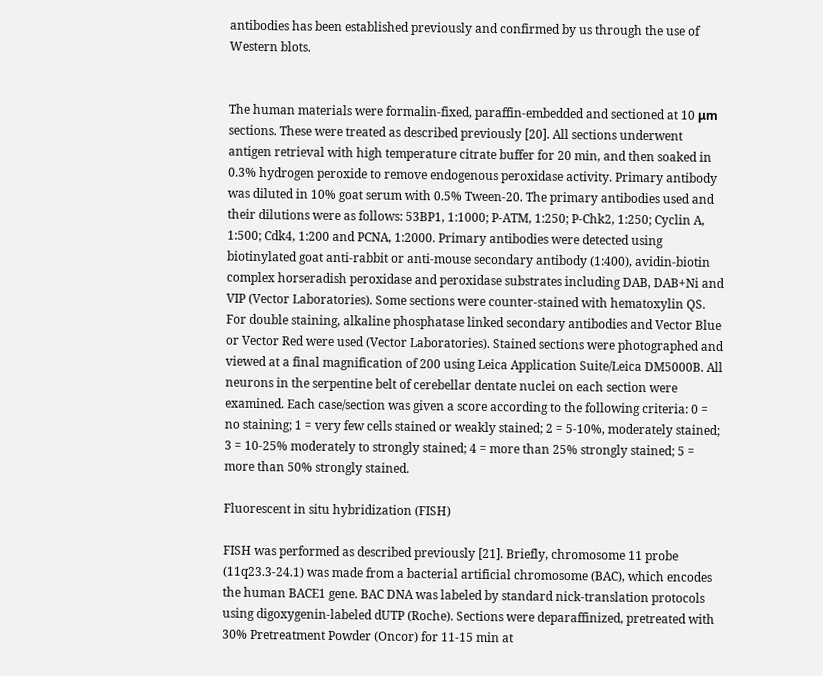antibodies has been established previously and confirmed by us through the use of Western blots.


The human materials were formalin-fixed, paraffin-embedded and sectioned at 10 μm sections. These were treated as described previously [20]. All sections underwent antigen retrieval with high temperature citrate buffer for 20 min, and then soaked in 0.3% hydrogen peroxide to remove endogenous peroxidase activity. Primary antibody was diluted in 10% goat serum with 0.5% Tween-20. The primary antibodies used and their dilutions were as follows: 53BP1, 1:1000; P-ATM, 1:250; P-Chk2, 1:250; Cyclin A, 1:500; Cdk4, 1:200 and PCNA, 1:2000. Primary antibodies were detected using biotinylated goat anti-rabbit or anti-mouse secondary antibody (1:400), avidin-biotin complex horseradish peroxidase and peroxidase substrates including DAB, DAB+Ni and VIP (Vector Laboratories). Some sections were counter-stained with hematoxylin QS. For double staining, alkaline phosphatase linked secondary antibodies and Vector Blue or Vector Red were used (Vector Laboratories). Stained sections were photographed and viewed at a final magnification of 200 using Leica Application Suite/Leica DM5000B. All neurons in the serpentine belt of cerebellar dentate nuclei on each section were examined. Each case/section was given a score according to the following criteria: 0 = no staining; 1 = very few cells stained or weakly stained; 2 = 5-10%, moderately stained; 3 = 10-25% moderately to strongly stained; 4 = more than 25% strongly stained; 5 = more than 50% strongly stained.

Fluorescent in situ hybridization (FISH)

FISH was performed as described previously [21]. Briefly, chromosome 11 probe (11q23.3-24.1) was made from a bacterial artificial chromosome (BAC), which encodes the human BACE1 gene. BAC DNA was labeled by standard nick-translation protocols using digoxygenin-labeled dUTP (Roche). Sections were deparaffinized, pretreated with 30% Pretreatment Powder (Oncor) for 11-15 min at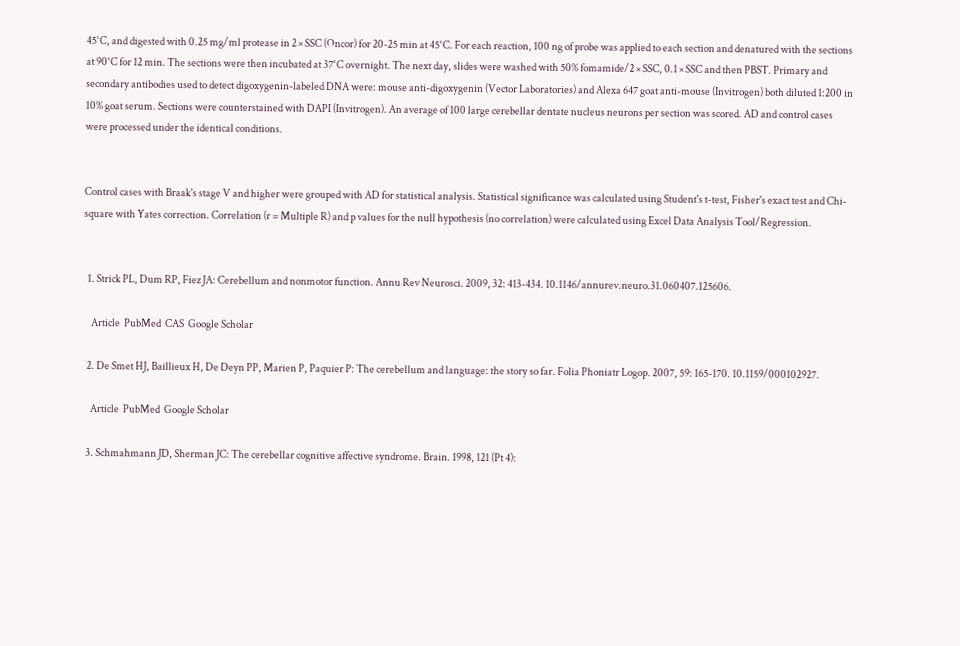45°C, and digested with 0.25 mg/ml protease in 2 × SSC (Oncor) for 20-25 min at 45°C. For each reaction, 100 ng of probe was applied to each section and denatured with the sections at 90°C for 12 min. The sections were then incubated at 37°C overnight. The next day, slides were washed with 50% fomamide/2 × SSC, 0.1 × SSC and then PBST. Primary and secondary antibodies used to detect digoxygenin-labeled DNA were: mouse anti-digoxygenin (Vector Laboratories) and Alexa 647 goat anti-mouse (Invitrogen) both diluted 1:200 in 10% goat serum. Sections were counterstained with DAPI (Invitrogen). An average of 100 large cerebellar dentate nucleus neurons per section was scored. AD and control cases were processed under the identical conditions.


Control cases with Braak's stage V and higher were grouped with AD for statistical analysis. Statistical significance was calculated using Student's t-test, Fisher's exact test and Chi-square with Yates correction. Correlation (r = Multiple R) and p values for the null hypothesis (no correlation) were calculated using Excel Data Analysis Tool/Regression.


  1. Strick PL, Dum RP, Fiez JA: Cerebellum and nonmotor function. Annu Rev Neurosci. 2009, 32: 413-434. 10.1146/annurev.neuro.31.060407.125606.

    Article  PubMed  CAS  Google Scholar

  2. De Smet HJ, Baillieux H, De Deyn PP, Marien P, Paquier P: The cerebellum and language: the story so far. Folia Phoniatr Logop. 2007, 59: 165-170. 10.1159/000102927.

    Article  PubMed  Google Scholar

  3. Schmahmann JD, Sherman JC: The cerebellar cognitive affective syndrome. Brain. 1998, 121 (Pt 4):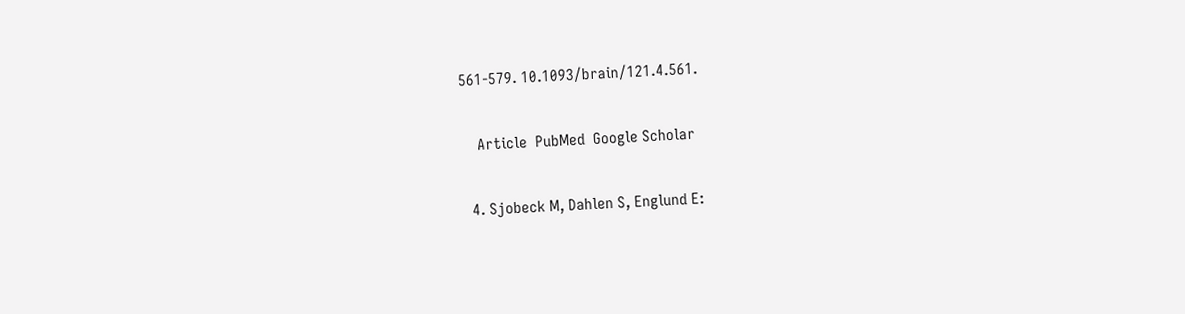561-579. 10.1093/brain/121.4.561.

    Article  PubMed  Google Scholar

  4. Sjobeck M, Dahlen S, Englund E: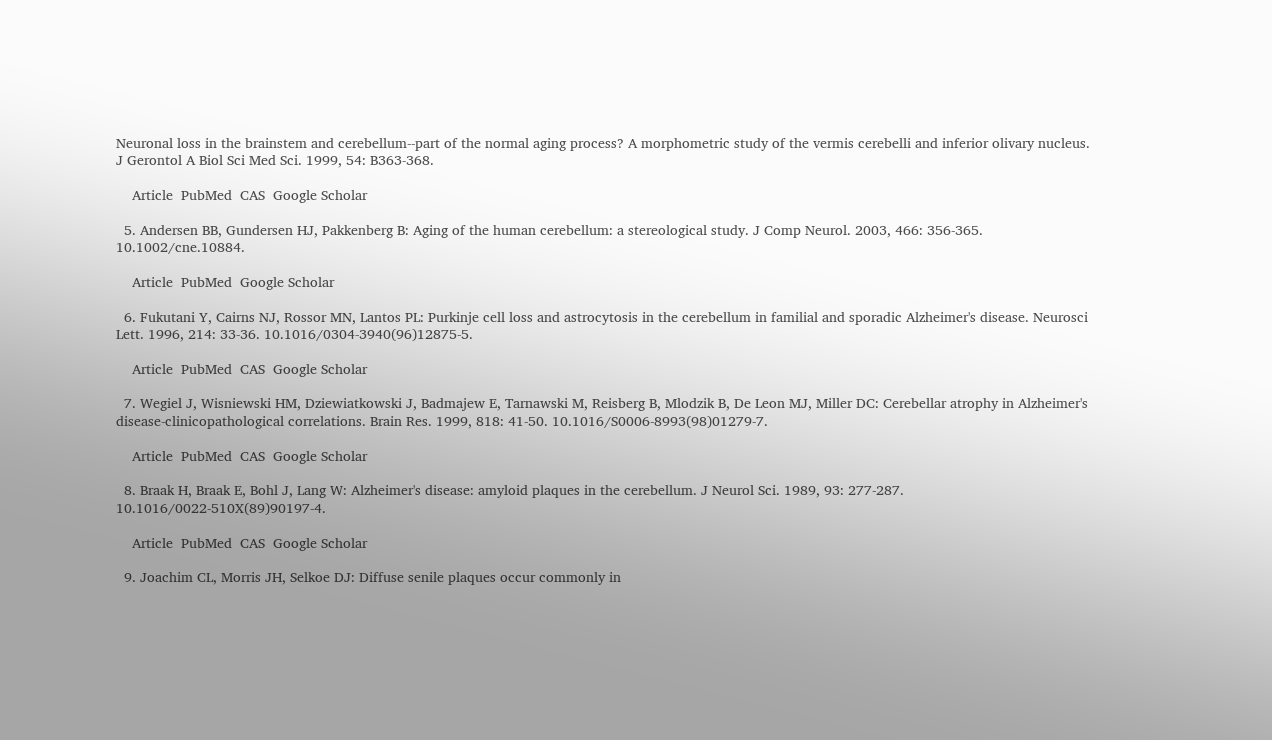Neuronal loss in the brainstem and cerebellum--part of the normal aging process? A morphometric study of the vermis cerebelli and inferior olivary nucleus. J Gerontol A Biol Sci Med Sci. 1999, 54: B363-368.

    Article  PubMed  CAS  Google Scholar

  5. Andersen BB, Gundersen HJ, Pakkenberg B: Aging of the human cerebellum: a stereological study. J Comp Neurol. 2003, 466: 356-365. 10.1002/cne.10884.

    Article  PubMed  Google Scholar

  6. Fukutani Y, Cairns NJ, Rossor MN, Lantos PL: Purkinje cell loss and astrocytosis in the cerebellum in familial and sporadic Alzheimer's disease. Neurosci Lett. 1996, 214: 33-36. 10.1016/0304-3940(96)12875-5.

    Article  PubMed  CAS  Google Scholar

  7. Wegiel J, Wisniewski HM, Dziewiatkowski J, Badmajew E, Tarnawski M, Reisberg B, Mlodzik B, De Leon MJ, Miller DC: Cerebellar atrophy in Alzheimer's disease-clinicopathological correlations. Brain Res. 1999, 818: 41-50. 10.1016/S0006-8993(98)01279-7.

    Article  PubMed  CAS  Google Scholar

  8. Braak H, Braak E, Bohl J, Lang W: Alzheimer's disease: amyloid plaques in the cerebellum. J Neurol Sci. 1989, 93: 277-287. 10.1016/0022-510X(89)90197-4.

    Article  PubMed  CAS  Google Scholar

  9. Joachim CL, Morris JH, Selkoe DJ: Diffuse senile plaques occur commonly in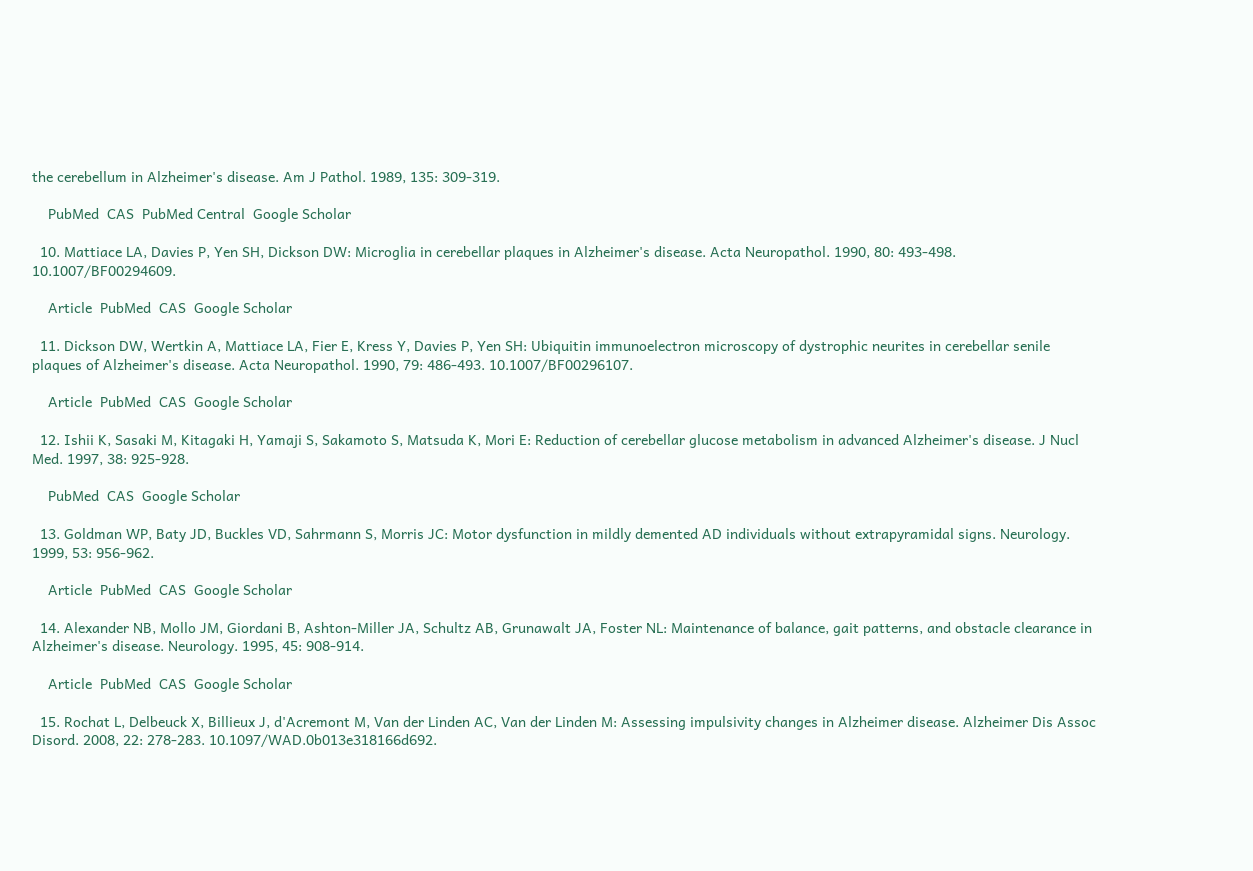the cerebellum in Alzheimer's disease. Am J Pathol. 1989, 135: 309-319.

    PubMed  CAS  PubMed Central  Google Scholar

  10. Mattiace LA, Davies P, Yen SH, Dickson DW: Microglia in cerebellar plaques in Alzheimer's disease. Acta Neuropathol. 1990, 80: 493-498. 10.1007/BF00294609.

    Article  PubMed  CAS  Google Scholar

  11. Dickson DW, Wertkin A, Mattiace LA, Fier E, Kress Y, Davies P, Yen SH: Ubiquitin immunoelectron microscopy of dystrophic neurites in cerebellar senile plaques of Alzheimer's disease. Acta Neuropathol. 1990, 79: 486-493. 10.1007/BF00296107.

    Article  PubMed  CAS  Google Scholar

  12. Ishii K, Sasaki M, Kitagaki H, Yamaji S, Sakamoto S, Matsuda K, Mori E: Reduction of cerebellar glucose metabolism in advanced Alzheimer's disease. J Nucl Med. 1997, 38: 925-928.

    PubMed  CAS  Google Scholar

  13. Goldman WP, Baty JD, Buckles VD, Sahrmann S, Morris JC: Motor dysfunction in mildly demented AD individuals without extrapyramidal signs. Neurology. 1999, 53: 956-962.

    Article  PubMed  CAS  Google Scholar

  14. Alexander NB, Mollo JM, Giordani B, Ashton-Miller JA, Schultz AB, Grunawalt JA, Foster NL: Maintenance of balance, gait patterns, and obstacle clearance in Alzheimer's disease. Neurology. 1995, 45: 908-914.

    Article  PubMed  CAS  Google Scholar

  15. Rochat L, Delbeuck X, Billieux J, d'Acremont M, Van der Linden AC, Van der Linden M: Assessing impulsivity changes in Alzheimer disease. Alzheimer Dis Assoc Disord. 2008, 22: 278-283. 10.1097/WAD.0b013e318166d692.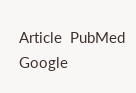Article  PubMed  Google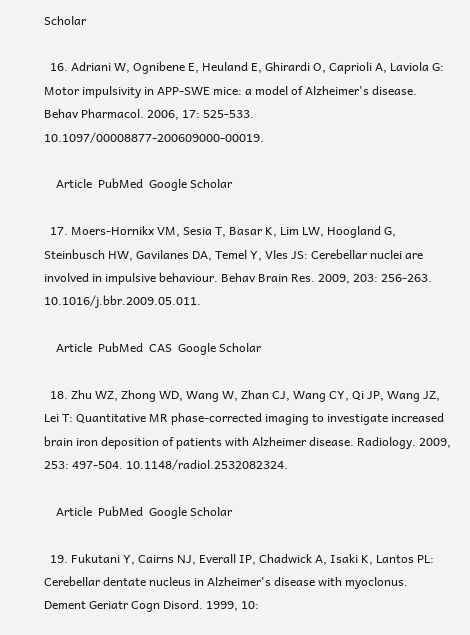Scholar

  16. Adriani W, Ognibene E, Heuland E, Ghirardi O, Caprioli A, Laviola G: Motor impulsivity in APP-SWE mice: a model of Alzheimer's disease. Behav Pharmacol. 2006, 17: 525-533. 10.1097/00008877-200609000-00019.

    Article  PubMed  Google Scholar

  17. Moers-Hornikx VM, Sesia T, Basar K, Lim LW, Hoogland G, Steinbusch HW, Gavilanes DA, Temel Y, Vles JS: Cerebellar nuclei are involved in impulsive behaviour. Behav Brain Res. 2009, 203: 256-263. 10.1016/j.bbr.2009.05.011.

    Article  PubMed  CAS  Google Scholar

  18. Zhu WZ, Zhong WD, Wang W, Zhan CJ, Wang CY, Qi JP, Wang JZ, Lei T: Quantitative MR phase-corrected imaging to investigate increased brain iron deposition of patients with Alzheimer disease. Radiology. 2009, 253: 497-504. 10.1148/radiol.2532082324.

    Article  PubMed  Google Scholar

  19. Fukutani Y, Cairns NJ, Everall IP, Chadwick A, Isaki K, Lantos PL: Cerebellar dentate nucleus in Alzheimer's disease with myoclonus. Dement Geriatr Cogn Disord. 1999, 10: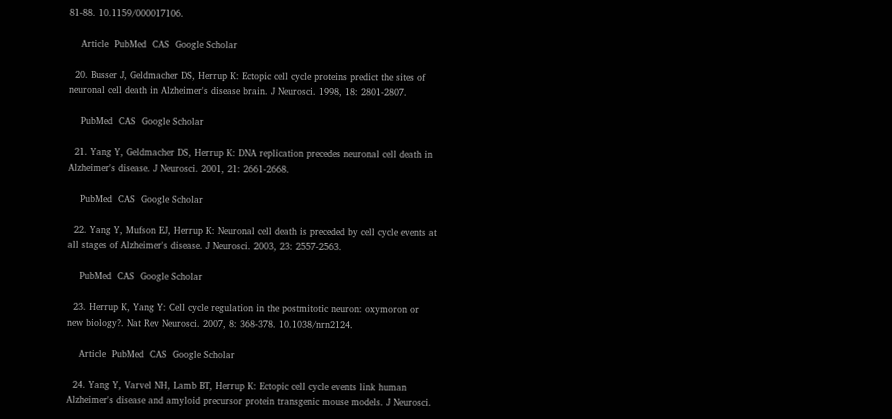81-88. 10.1159/000017106.

    Article  PubMed  CAS  Google Scholar

  20. Busser J, Geldmacher DS, Herrup K: Ectopic cell cycle proteins predict the sites of neuronal cell death in Alzheimer's disease brain. J Neurosci. 1998, 18: 2801-2807.

    PubMed  CAS  Google Scholar

  21. Yang Y, Geldmacher DS, Herrup K: DNA replication precedes neuronal cell death in Alzheimer's disease. J Neurosci. 2001, 21: 2661-2668.

    PubMed  CAS  Google Scholar

  22. Yang Y, Mufson EJ, Herrup K: Neuronal cell death is preceded by cell cycle events at all stages of Alzheimer's disease. J Neurosci. 2003, 23: 2557-2563.

    PubMed  CAS  Google Scholar

  23. Herrup K, Yang Y: Cell cycle regulation in the postmitotic neuron: oxymoron or new biology?. Nat Rev Neurosci. 2007, 8: 368-378. 10.1038/nrn2124.

    Article  PubMed  CAS  Google Scholar

  24. Yang Y, Varvel NH, Lamb BT, Herrup K: Ectopic cell cycle events link human Alzheimer's disease and amyloid precursor protein transgenic mouse models. J Neurosci.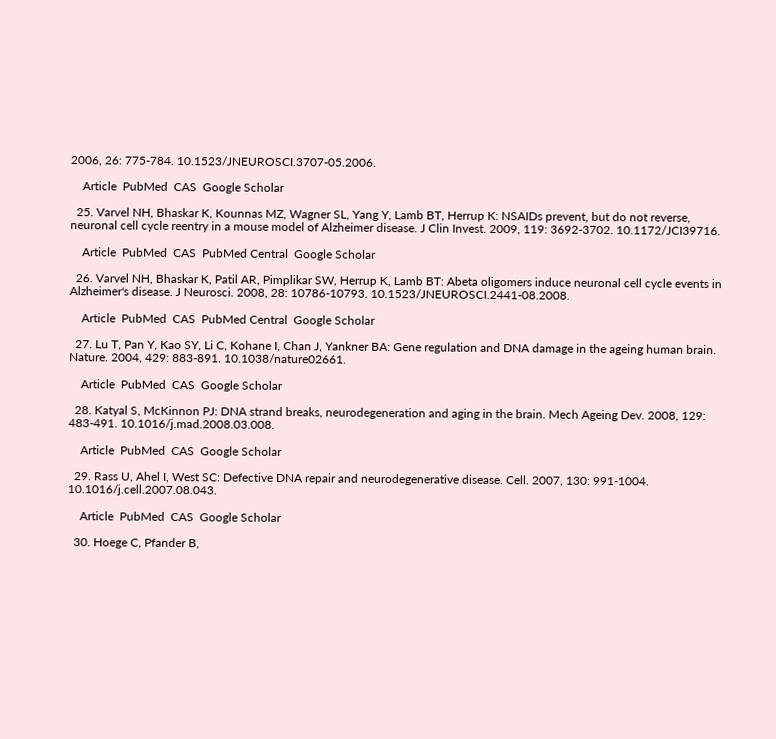2006, 26: 775-784. 10.1523/JNEUROSCI.3707-05.2006.

    Article  PubMed  CAS  Google Scholar

  25. Varvel NH, Bhaskar K, Kounnas MZ, Wagner SL, Yang Y, Lamb BT, Herrup K: NSAIDs prevent, but do not reverse, neuronal cell cycle reentry in a mouse model of Alzheimer disease. J Clin Invest. 2009, 119: 3692-3702. 10.1172/JCI39716.

    Article  PubMed  CAS  PubMed Central  Google Scholar

  26. Varvel NH, Bhaskar K, Patil AR, Pimplikar SW, Herrup K, Lamb BT: Abeta oligomers induce neuronal cell cycle events in Alzheimer's disease. J Neurosci. 2008, 28: 10786-10793. 10.1523/JNEUROSCI.2441-08.2008.

    Article  PubMed  CAS  PubMed Central  Google Scholar

  27. Lu T, Pan Y, Kao SY, Li C, Kohane I, Chan J, Yankner BA: Gene regulation and DNA damage in the ageing human brain. Nature. 2004, 429: 883-891. 10.1038/nature02661.

    Article  PubMed  CAS  Google Scholar

  28. Katyal S, McKinnon PJ: DNA strand breaks, neurodegeneration and aging in the brain. Mech Ageing Dev. 2008, 129: 483-491. 10.1016/j.mad.2008.03.008.

    Article  PubMed  CAS  Google Scholar

  29. Rass U, Ahel I, West SC: Defective DNA repair and neurodegenerative disease. Cell. 2007, 130: 991-1004. 10.1016/j.cell.2007.08.043.

    Article  PubMed  CAS  Google Scholar

  30. Hoege C, Pfander B,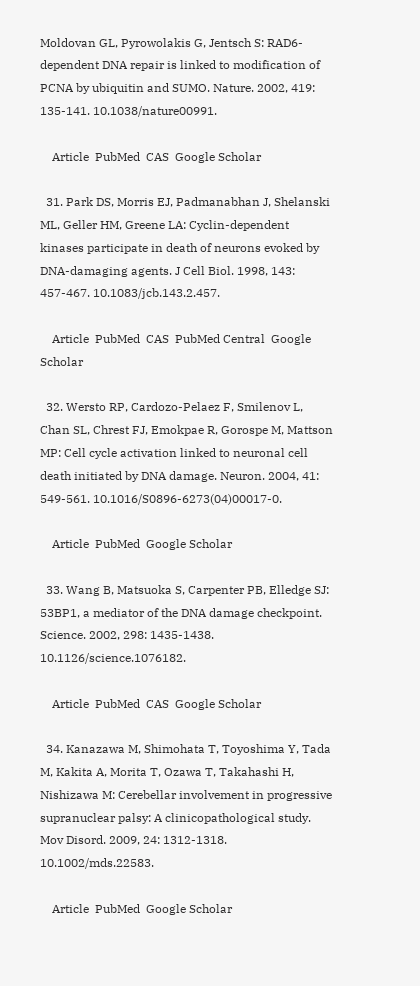Moldovan GL, Pyrowolakis G, Jentsch S: RAD6-dependent DNA repair is linked to modification of PCNA by ubiquitin and SUMO. Nature. 2002, 419: 135-141. 10.1038/nature00991.

    Article  PubMed  CAS  Google Scholar

  31. Park DS, Morris EJ, Padmanabhan J, Shelanski ML, Geller HM, Greene LA: Cyclin-dependent kinases participate in death of neurons evoked by DNA-damaging agents. J Cell Biol. 1998, 143: 457-467. 10.1083/jcb.143.2.457.

    Article  PubMed  CAS  PubMed Central  Google Scholar

  32. Wersto RP, Cardozo-Pelaez F, Smilenov L, Chan SL, Chrest FJ, Emokpae R, Gorospe M, Mattson MP: Cell cycle activation linked to neuronal cell death initiated by DNA damage. Neuron. 2004, 41: 549-561. 10.1016/S0896-6273(04)00017-0.

    Article  PubMed  Google Scholar

  33. Wang B, Matsuoka S, Carpenter PB, Elledge SJ: 53BP1, a mediator of the DNA damage checkpoint. Science. 2002, 298: 1435-1438. 10.1126/science.1076182.

    Article  PubMed  CAS  Google Scholar

  34. Kanazawa M, Shimohata T, Toyoshima Y, Tada M, Kakita A, Morita T, Ozawa T, Takahashi H, Nishizawa M: Cerebellar involvement in progressive supranuclear palsy: A clinicopathological study. Mov Disord. 2009, 24: 1312-1318. 10.1002/mds.22583.

    Article  PubMed  Google Scholar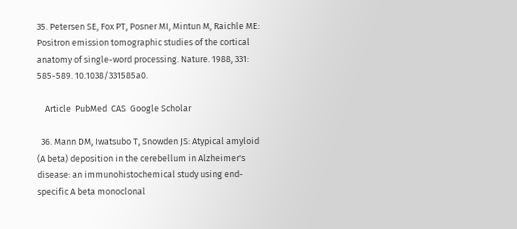35. Petersen SE, Fox PT, Posner MI, Mintun M, Raichle ME: Positron emission tomographic studies of the cortical anatomy of single-word processing. Nature. 1988, 331: 585-589. 10.1038/331585a0.

    Article  PubMed  CAS  Google Scholar

  36. Mann DM, Iwatsubo T, Snowden JS: Atypical amyloid (A beta) deposition in the cerebellum in Alzheimer's disease: an immunohistochemical study using end-specific A beta monoclonal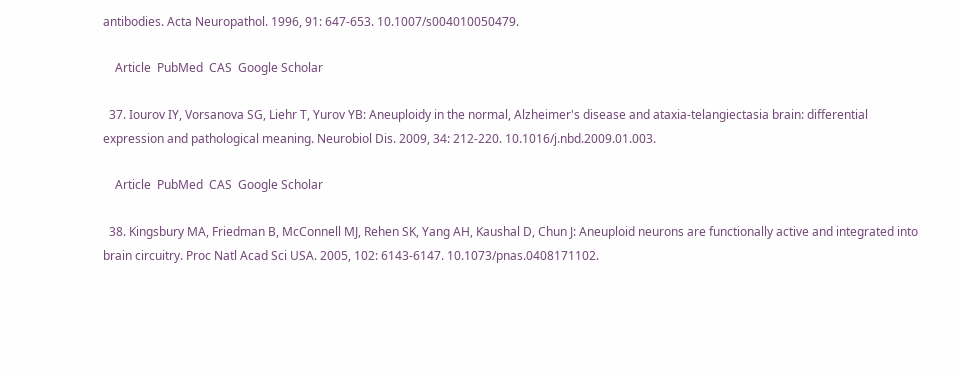antibodies. Acta Neuropathol. 1996, 91: 647-653. 10.1007/s004010050479.

    Article  PubMed  CAS  Google Scholar

  37. Iourov IY, Vorsanova SG, Liehr T, Yurov YB: Aneuploidy in the normal, Alzheimer's disease and ataxia-telangiectasia brain: differential expression and pathological meaning. Neurobiol Dis. 2009, 34: 212-220. 10.1016/j.nbd.2009.01.003.

    Article  PubMed  CAS  Google Scholar

  38. Kingsbury MA, Friedman B, McConnell MJ, Rehen SK, Yang AH, Kaushal D, Chun J: Aneuploid neurons are functionally active and integrated into brain circuitry. Proc Natl Acad Sci USA. 2005, 102: 6143-6147. 10.1073/pnas.0408171102.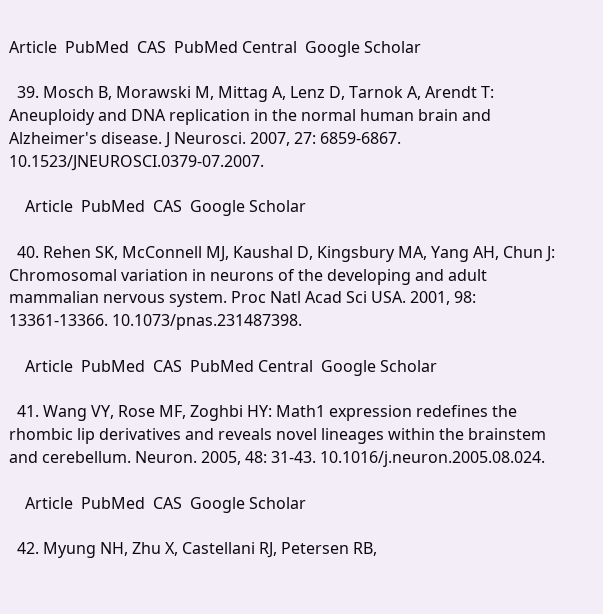Article  PubMed  CAS  PubMed Central  Google Scholar

  39. Mosch B, Morawski M, Mittag A, Lenz D, Tarnok A, Arendt T: Aneuploidy and DNA replication in the normal human brain and Alzheimer's disease. J Neurosci. 2007, 27: 6859-6867. 10.1523/JNEUROSCI.0379-07.2007.

    Article  PubMed  CAS  Google Scholar

  40. Rehen SK, McConnell MJ, Kaushal D, Kingsbury MA, Yang AH, Chun J: Chromosomal variation in neurons of the developing and adult mammalian nervous system. Proc Natl Acad Sci USA. 2001, 98: 13361-13366. 10.1073/pnas.231487398.

    Article  PubMed  CAS  PubMed Central  Google Scholar

  41. Wang VY, Rose MF, Zoghbi HY: Math1 expression redefines the rhombic lip derivatives and reveals novel lineages within the brainstem and cerebellum. Neuron. 2005, 48: 31-43. 10.1016/j.neuron.2005.08.024.

    Article  PubMed  CAS  Google Scholar

  42. Myung NH, Zhu X, Castellani RJ, Petersen RB,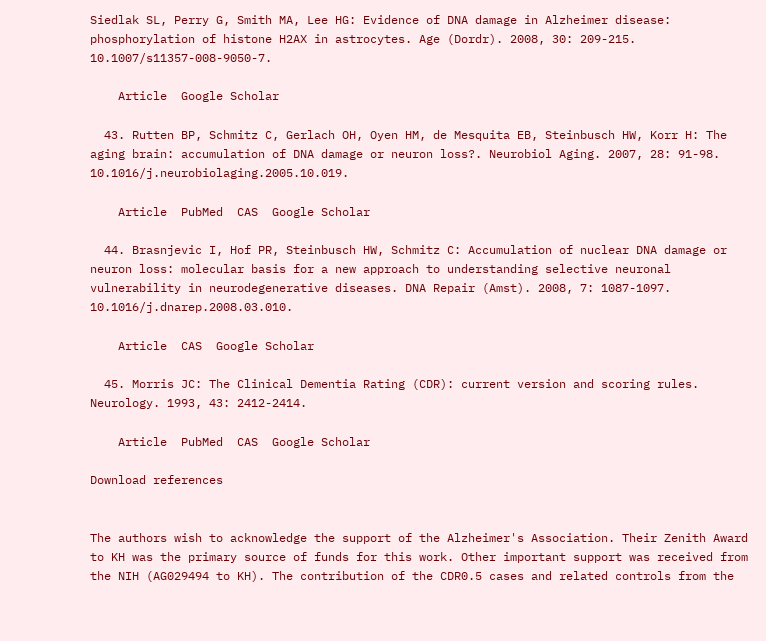Siedlak SL, Perry G, Smith MA, Lee HG: Evidence of DNA damage in Alzheimer disease: phosphorylation of histone H2AX in astrocytes. Age (Dordr). 2008, 30: 209-215. 10.1007/s11357-008-9050-7.

    Article  Google Scholar

  43. Rutten BP, Schmitz C, Gerlach OH, Oyen HM, de Mesquita EB, Steinbusch HW, Korr H: The aging brain: accumulation of DNA damage or neuron loss?. Neurobiol Aging. 2007, 28: 91-98. 10.1016/j.neurobiolaging.2005.10.019.

    Article  PubMed  CAS  Google Scholar

  44. Brasnjevic I, Hof PR, Steinbusch HW, Schmitz C: Accumulation of nuclear DNA damage or neuron loss: molecular basis for a new approach to understanding selective neuronal vulnerability in neurodegenerative diseases. DNA Repair (Amst). 2008, 7: 1087-1097. 10.1016/j.dnarep.2008.03.010.

    Article  CAS  Google Scholar

  45. Morris JC: The Clinical Dementia Rating (CDR): current version and scoring rules. Neurology. 1993, 43: 2412-2414.

    Article  PubMed  CAS  Google Scholar

Download references


The authors wish to acknowledge the support of the Alzheimer's Association. Their Zenith Award to KH was the primary source of funds for this work. Other important support was received from the NIH (AG029494 to KH). The contribution of the CDR0.5 cases and related controls from the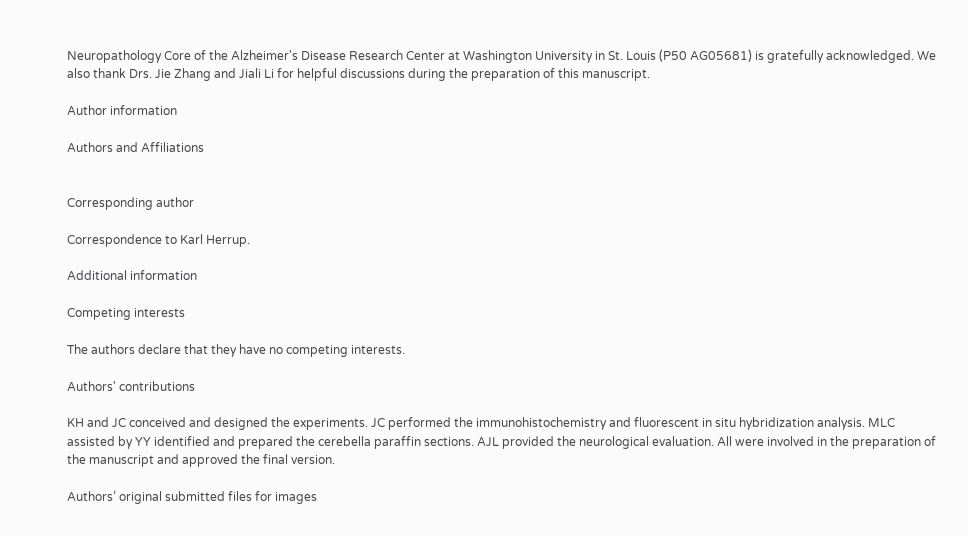Neuropathology Core of the Alzheimer's Disease Research Center at Washington University in St. Louis (P50 AG05681) is gratefully acknowledged. We also thank Drs. Jie Zhang and Jiali Li for helpful discussions during the preparation of this manuscript.

Author information

Authors and Affiliations


Corresponding author

Correspondence to Karl Herrup.

Additional information

Competing interests

The authors declare that they have no competing interests.

Authors' contributions

KH and JC conceived and designed the experiments. JC performed the immunohistochemistry and fluorescent in situ hybridization analysis. MLC assisted by YY identified and prepared the cerebella paraffin sections. AJL provided the neurological evaluation. All were involved in the preparation of the manuscript and approved the final version.

Authors’ original submitted files for images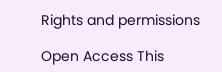Rights and permissions

Open Access This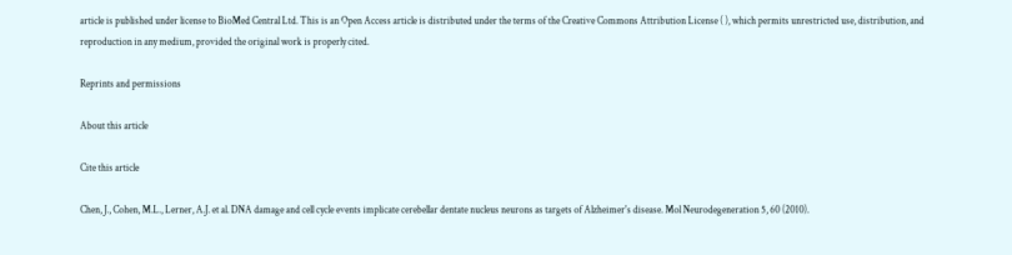article is published under license to BioMed Central Ltd. This is an Open Access article is distributed under the terms of the Creative Commons Attribution License ( ), which permits unrestricted use, distribution, and reproduction in any medium, provided the original work is properly cited.

Reprints and permissions

About this article

Cite this article

Chen, J., Cohen, M.L., Lerner, A.J. et al. DNA damage and cell cycle events implicate cerebellar dentate nucleus neurons as targets of Alzheimer's disease. Mol Neurodegeneration 5, 60 (2010).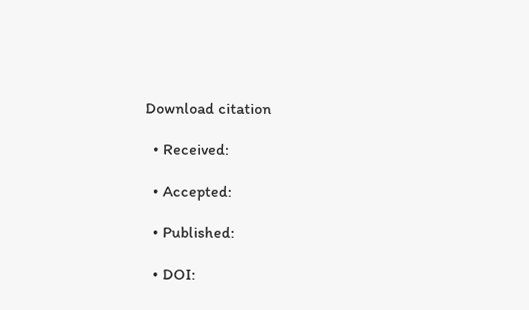Download citation

  • Received:

  • Accepted:

  • Published:

  • DOI: